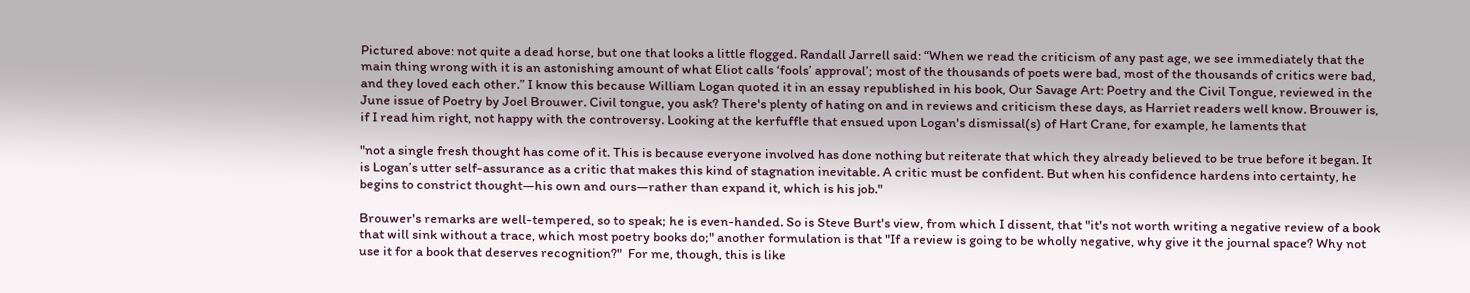Pictured above: not quite a dead horse, but one that looks a little flogged. Randall Jarrell said: “When we read the criticism of any past age, we see immediately that the main thing wrong with it is an astonishing amount of what Eliot calls ‘fools’ approval’; most of the thousands of poets were bad, most of the thousands of critics were bad, and they loved each other.” I know this because William Logan quoted it in an essay republished in his book, Our Savage Art: Poetry and the Civil Tongue, reviewed in the June issue of Poetry by Joel Brouwer. Civil tongue, you ask? There's plenty of hating on and in reviews and criticism these days, as Harriet readers well know. Brouwer is, if I read him right, not happy with the controversy. Looking at the kerfuffle that ensued upon Logan's dismissal(s) of Hart Crane, for example, he laments that

"not a single fresh thought has come of it. This is because everyone involved has done nothing but reiterate that which they already believed to be true before it began. It is Logan’s utter self-assurance as a critic that makes this kind of stagnation inevitable. A critic must be confident. But when his confidence hardens into certainty, he begins to constrict thought—his own and ours—rather than expand it, which is his job."

Brouwer's remarks are well-tempered, so to speak; he is even-handed. So is Steve Burt's view, from which I dissent, that "it's not worth writing a negative review of a book that will sink without a trace, which most poetry books do;" another formulation is that "If a review is going to be wholly negative, why give it the journal space? Why not use it for a book that deserves recognition?"  For me, though, this is like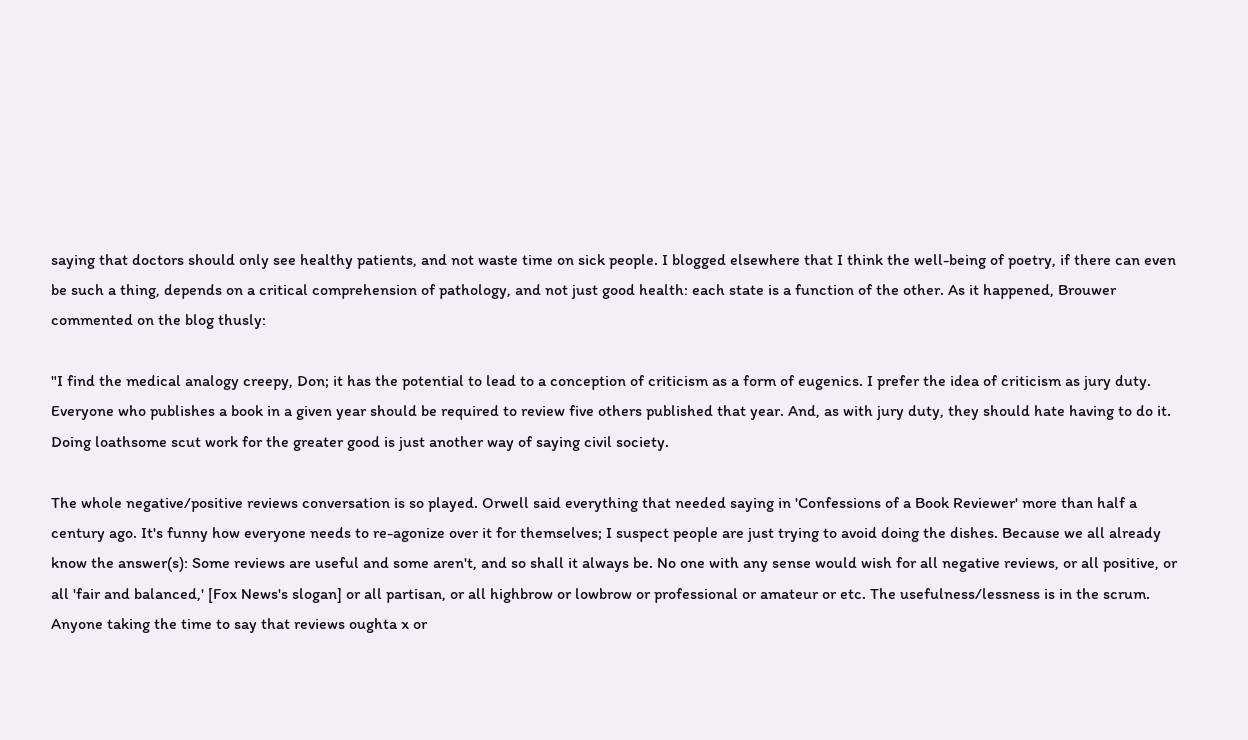saying that doctors should only see healthy patients, and not waste time on sick people. I blogged elsewhere that I think the well-being of poetry, if there can even be such a thing, depends on a critical comprehension of pathology, and not just good health: each state is a function of the other. As it happened, Brouwer commented on the blog thusly:

"I find the medical analogy creepy, Don; it has the potential to lead to a conception of criticism as a form of eugenics. I prefer the idea of criticism as jury duty. Everyone who publishes a book in a given year should be required to review five others published that year. And, as with jury duty, they should hate having to do it. Doing loathsome scut work for the greater good is just another way of saying civil society.

The whole negative/positive reviews conversation is so played. Orwell said everything that needed saying in 'Confessions of a Book Reviewer' more than half a century ago. It's funny how everyone needs to re-agonize over it for themselves; I suspect people are just trying to avoid doing the dishes. Because we all already know the answer(s): Some reviews are useful and some aren't, and so shall it always be. No one with any sense would wish for all negative reviews, or all positive, or all 'fair and balanced,' [Fox News's slogan] or all partisan, or all highbrow or lowbrow or professional or amateur or etc. The usefulness/lessness is in the scrum. Anyone taking the time to say that reviews oughta x or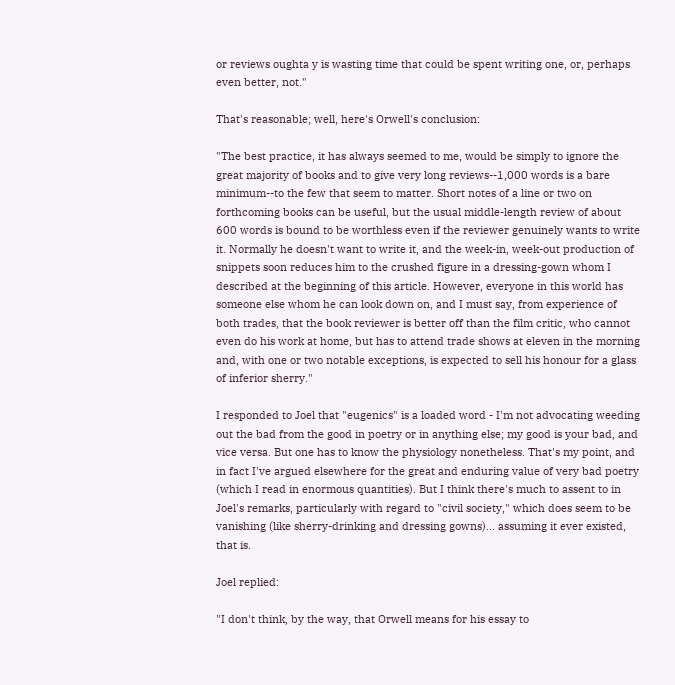or reviews oughta y is wasting time that could be spent writing one, or, perhaps even better, not."

That's reasonable; well, here's Orwell's conclusion:

"The best practice, it has always seemed to me, would be simply to ignore the great majority of books and to give very long reviews--1,000 words is a bare minimum--to the few that seem to matter. Short notes of a line or two on forthcoming books can be useful, but the usual middle-length review of about 600 words is bound to be worthless even if the reviewer genuinely wants to write it. Normally he doesn't want to write it, and the week-in, week-out production of snippets soon reduces him to the crushed figure in a dressing-gown whom I described at the beginning of this article. However, everyone in this world has someone else whom he can look down on, and I must say, from experience of both trades, that the book reviewer is better off than the film critic, who cannot even do his work at home, but has to attend trade shows at eleven in the morning and, with one or two notable exceptions, is expected to sell his honour for a glass of inferior sherry."

I responded to Joel that "eugenics" is a loaded word - I'm not advocating weeding out the bad from the good in poetry or in anything else; my good is your bad, and vice versa. But one has to know the physiology nonetheless. That's my point, and in fact I've argued elsewhere for the great and enduring value of very bad poetry (which I read in enormous quantities). But I think there's much to assent to in Joel's remarks, particularly with regard to "civil society," which does seem to be vanishing (like sherry-drinking and dressing gowns)... assuming it ever existed, that is.

Joel replied:

"I don't think, by the way, that Orwell means for his essay to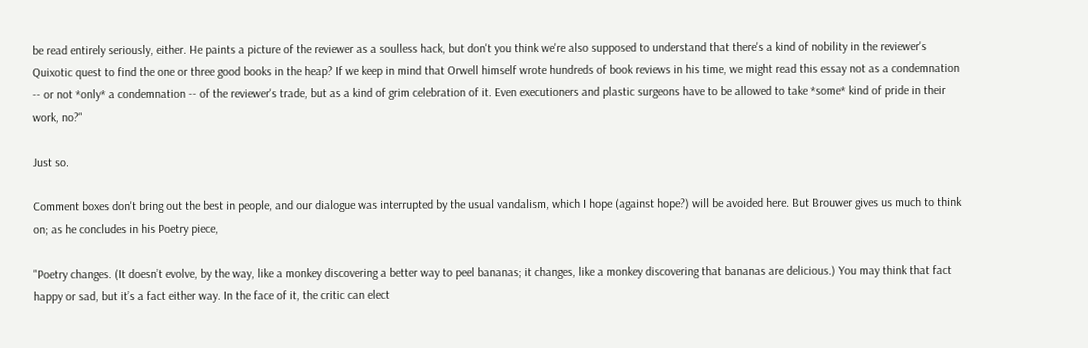be read entirely seriously, either. He paints a picture of the reviewer as a soulless hack, but don't you think we're also supposed to understand that there's a kind of nobility in the reviewer's Quixotic quest to find the one or three good books in the heap? If we keep in mind that Orwell himself wrote hundreds of book reviews in his time, we might read this essay not as a condemnation -- or not *only* a condemnation -- of the reviewer's trade, but as a kind of grim celebration of it. Even executioners and plastic surgeons have to be allowed to take *some* kind of pride in their work, no?"

Just so.

Comment boxes don't bring out the best in people, and our dialogue was interrupted by the usual vandalism, which I hope (against hope?) will be avoided here. But Brouwer gives us much to think on; as he concludes in his Poetry piece,

"Poetry changes. (It doesn’t evolve, by the way, like a monkey discovering a better way to peel bananas; it changes, like a monkey discovering that bananas are delicious.) You may think that fact happy or sad, but it’s a fact either way. In the face of it, the critic can elect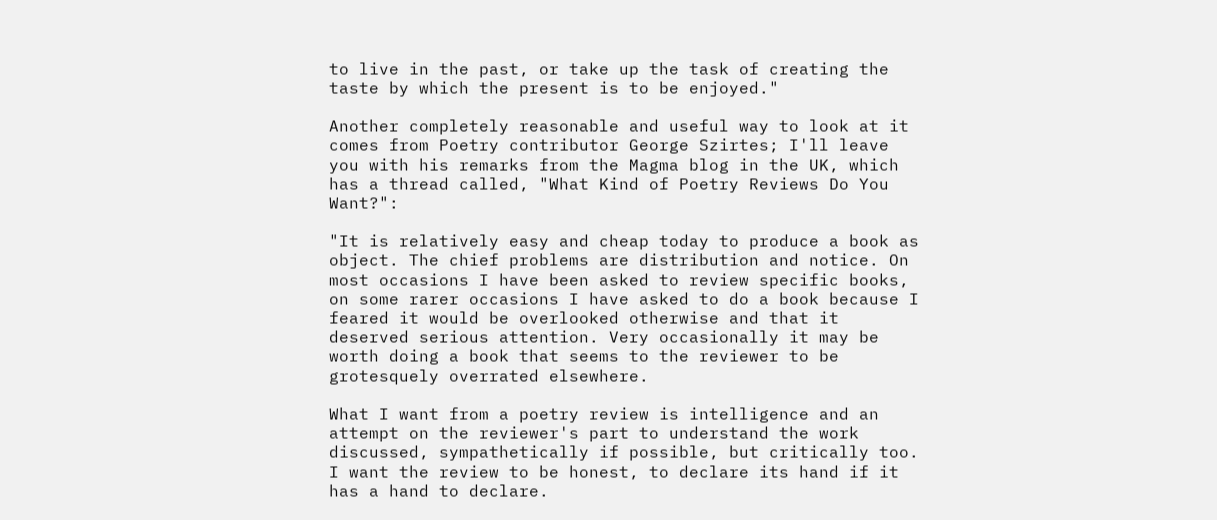to live in the past, or take up the task of creating the taste by which the present is to be enjoyed."

Another completely reasonable and useful way to look at it comes from Poetry contributor George Szirtes; I'll leave you with his remarks from the Magma blog in the UK, which has a thread called, "What Kind of Poetry Reviews Do You Want?":

"It is relatively easy and cheap today to produce a book as object. The chief problems are distribution and notice. On most occasions I have been asked to review specific books, on some rarer occasions I have asked to do a book because I feared it would be overlooked otherwise and that it deserved serious attention. Very occasionally it may be worth doing a book that seems to the reviewer to be grotesquely overrated elsewhere.

What I want from a poetry review is intelligence and an attempt on the reviewer's part to understand the work discussed, sympathetically if possible, but critically too. I want the review to be honest, to declare its hand if it has a hand to declare.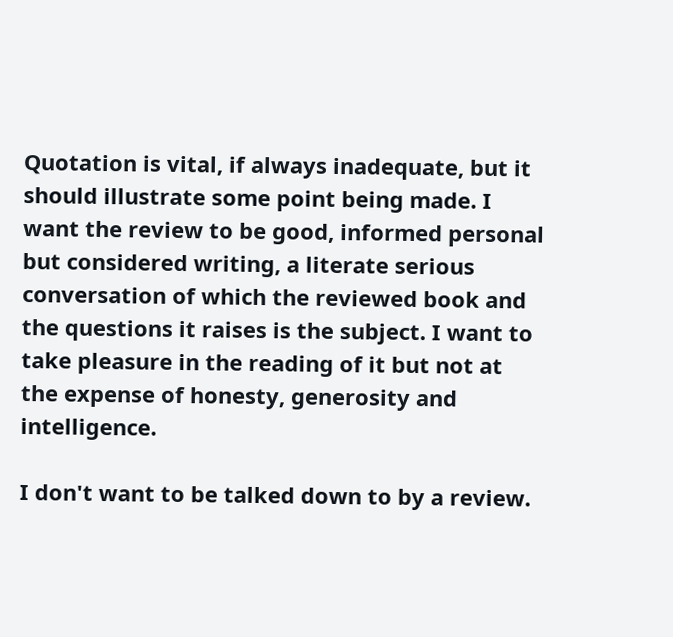Quotation is vital, if always inadequate, but it should illustrate some point being made. I want the review to be good, informed personal but considered writing, a literate serious conversation of which the reviewed book and the questions it raises is the subject. I want to take pleasure in the reading of it but not at the expense of honesty, generosity and intelligence.

I don't want to be talked down to by a review.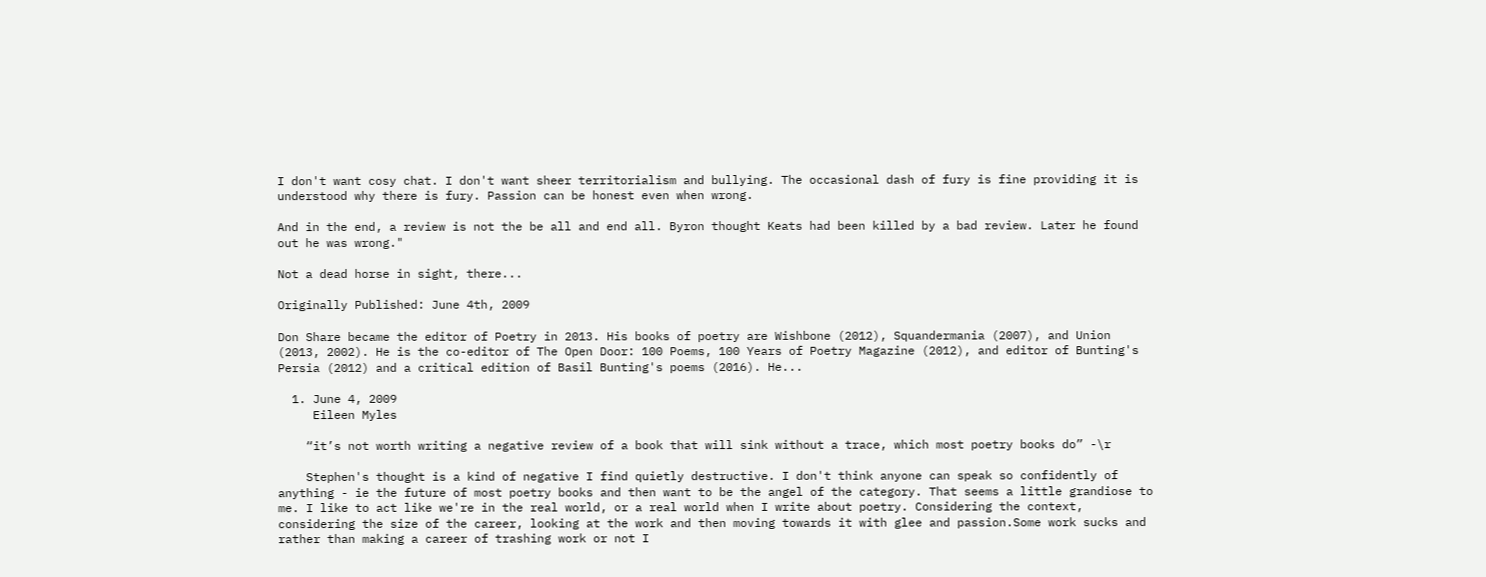I don't want cosy chat. I don't want sheer territorialism and bullying. The occasional dash of fury is fine providing it is understood why there is fury. Passion can be honest even when wrong.

And in the end, a review is not the be all and end all. Byron thought Keats had been killed by a bad review. Later he found out he was wrong."

Not a dead horse in sight, there...

Originally Published: June 4th, 2009

Don Share became the editor of Poetry in 2013. His books of poetry are Wishbone (2012), Squandermania (2007), and Union (2013, 2002). He is the co-editor of The Open Door: 100 Poems, 100 Years of Poetry Magazine (2012), and editor of Bunting's Persia (2012) and a critical edition of Basil Bunting's poems (2016). He...

  1. June 4, 2009
     Eileen Myles

    “it’s not worth writing a negative review of a book that will sink without a trace, which most poetry books do” -\r

    Stephen's thought is a kind of negative I find quietly destructive. I don't think anyone can speak so confidently of anything - ie the future of most poetry books and then want to be the angel of the category. That seems a little grandiose to me. I like to act like we're in the real world, or a real world when I write about poetry. Considering the context, considering the size of the career, looking at the work and then moving towards it with glee and passion.Some work sucks and rather than making a career of trashing work or not I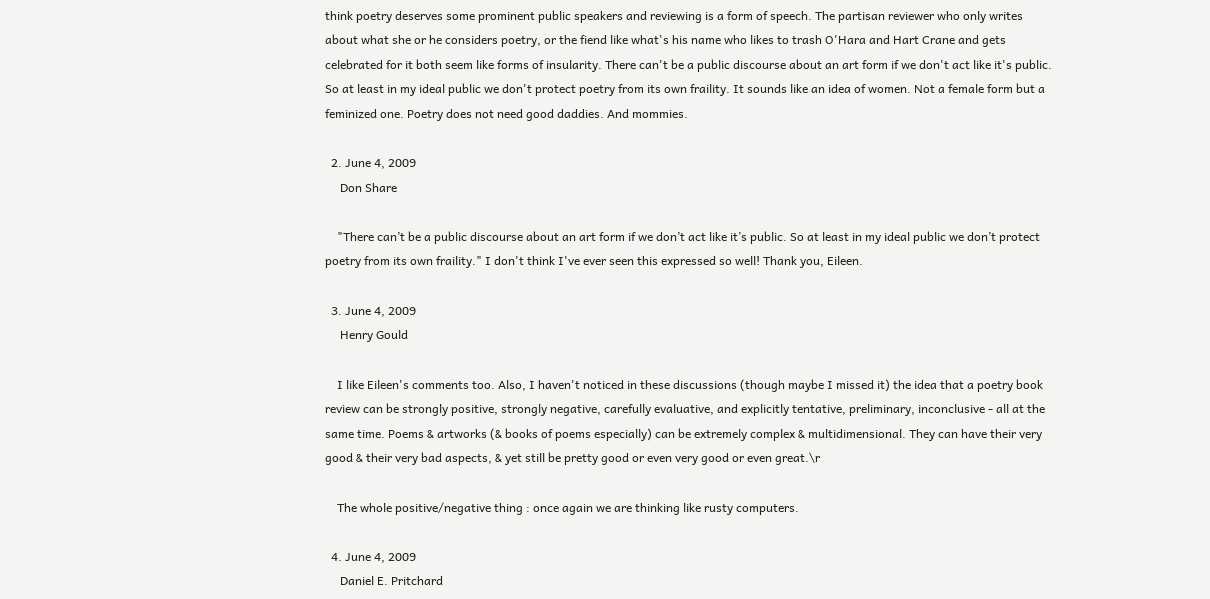think poetry deserves some prominent public speakers and reviewing is a form of speech. The partisan reviewer who only writes about what she or he considers poetry, or the fiend like what's his name who likes to trash O'Hara and Hart Crane and gets celebrated for it both seem like forms of insularity. There can't be a public discourse about an art form if we don't act like it's public. So at least in my ideal public we don't protect poetry from its own fraility. It sounds like an idea of women. Not a female form but a feminized one. Poetry does not need good daddies. And mommies.

  2. June 4, 2009
     Don Share

    "There can’t be a public discourse about an art form if we don’t act like it’s public. So at least in my ideal public we don’t protect poetry from its own fraility." I don't think I've ever seen this expressed so well! Thank you, Eileen.

  3. June 4, 2009
     Henry Gould

    I like Eileen's comments too. Also, I haven't noticed in these discussions (though maybe I missed it) the idea that a poetry book review can be strongly positive, strongly negative, carefully evaluative, and explicitly tentative, preliminary, inconclusive - all at the same time. Poems & artworks (& books of poems especially) can be extremely complex & multidimensional. They can have their very good & their very bad aspects, & yet still be pretty good or even very good or even great.\r

    The whole positive/negative thing : once again we are thinking like rusty computers.

  4. June 4, 2009
     Daniel E. Pritchard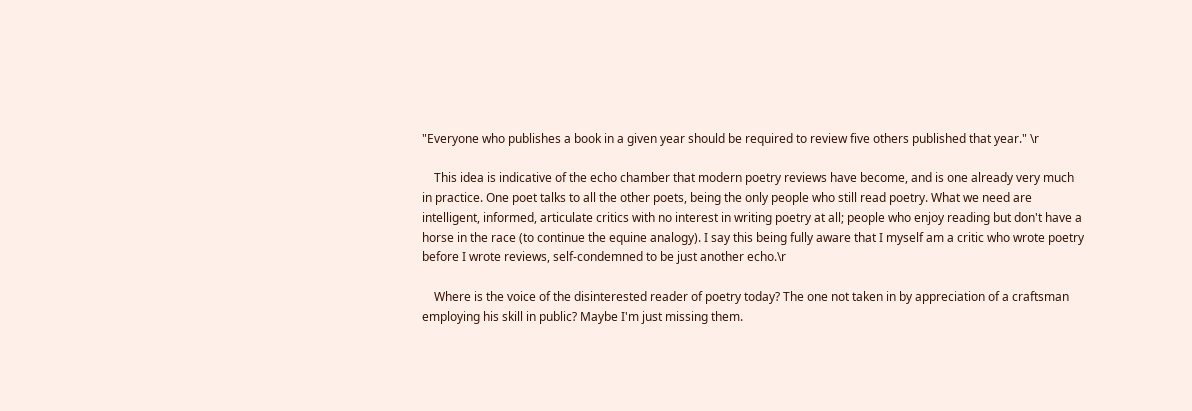"Everyone who publishes a book in a given year should be required to review five others published that year." \r

    This idea is indicative of the echo chamber that modern poetry reviews have become, and is one already very much in practice. One poet talks to all the other poets, being the only people who still read poetry. What we need are intelligent, informed, articulate critics with no interest in writing poetry at all; people who enjoy reading but don't have a horse in the race (to continue the equine analogy). I say this being fully aware that I myself am a critic who wrote poetry before I wrote reviews, self-condemned to be just another echo.\r

    Where is the voice of the disinterested reader of poetry today? The one not taken in by appreciation of a craftsman employing his skill in public? Maybe I'm just missing them.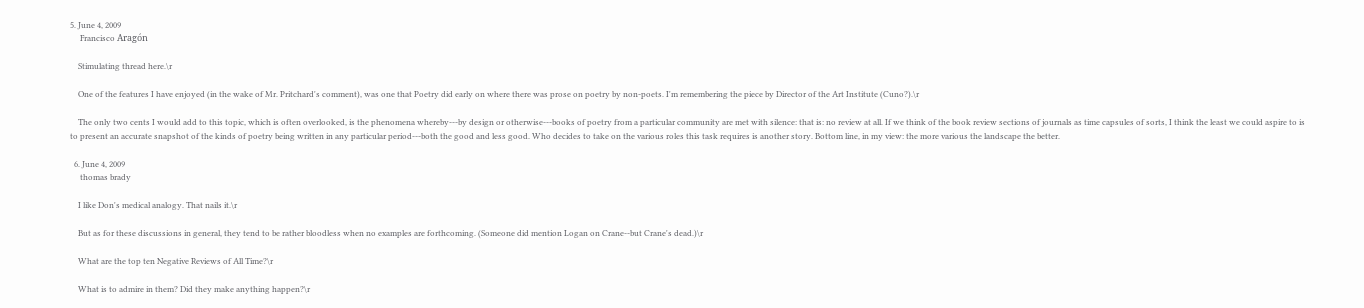5. June 4, 2009
     Francisco Aragón

    Stimulating thread here.\r

    One of the features I have enjoyed (in the wake of Mr. Pritchard's comment), was one that Poetry did early on where there was prose on poetry by non-poets. I'm remembering the piece by Director of the Art Institute (Cuno?).\r

    The only two cents I would add to this topic, which is often overlooked, is the phenomena whereby---by design or otherwise---books of poetry from a particular community are met with silence: that is: no review at all. If we think of the book review sections of journals as time capsules of sorts, I think the least we could aspire to is to present an accurate snapshot of the kinds of poetry being written in any particular period---both the good and less good. Who decides to take on the various roles this task requires is another story. Bottom line, in my view: the more various the landscape the better.

  6. June 4, 2009
     thomas brady

    I like Don's medical analogy. That nails it.\r

    But as for these discussions in general, they tend to be rather bloodless when no examples are forthcoming. (Someone did mention Logan on Crane--but Crane's dead.)\r

    What are the top ten Negative Reviews of All Time?\r

    What is to admire in them? Did they make anything happen?\r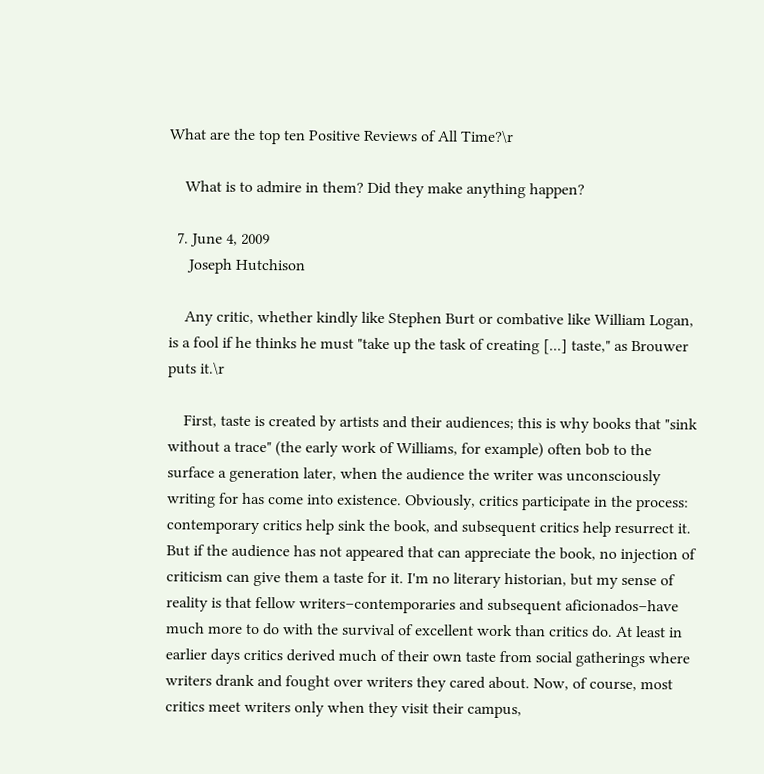What are the top ten Positive Reviews of All Time?\r

    What is to admire in them? Did they make anything happen?

  7. June 4, 2009
     Joseph Hutchison

    Any critic, whether kindly like Stephen Burt or combative like William Logan, is a fool if he thinks he must "take up the task of creating [...] taste," as Brouwer puts it.\r

    First, taste is created by artists and their audiences; this is why books that "sink without a trace" (the early work of Williams, for example) often bob to the surface a generation later, when the audience the writer was unconsciously writing for has come into existence. Obviously, critics participate in the process: contemporary critics help sink the book, and subsequent critics help resurrect it. But if the audience has not appeared that can appreciate the book, no injection of criticism can give them a taste for it. I'm no literary historian, but my sense of reality is that fellow writers–contemporaries and subsequent aficionados–have much more to do with the survival of excellent work than critics do. At least in earlier days critics derived much of their own taste from social gatherings where writers drank and fought over writers they cared about. Now, of course, most critics meet writers only when they visit their campus,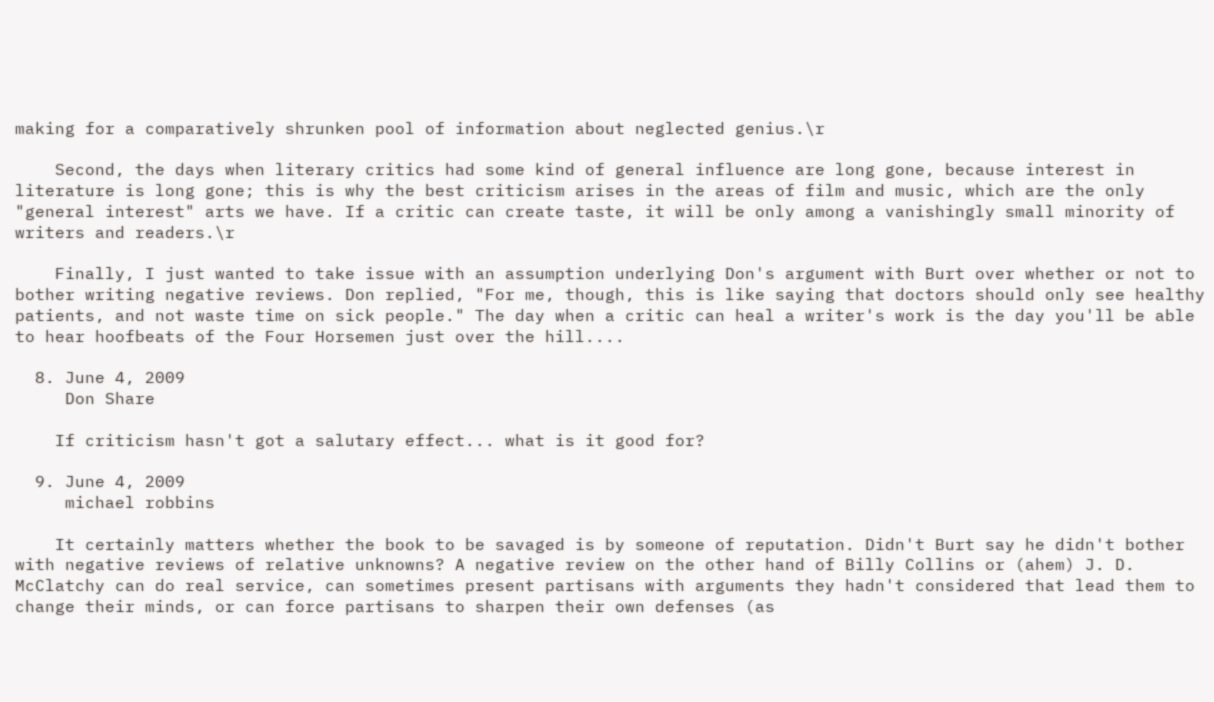making for a comparatively shrunken pool of information about neglected genius.\r

    Second, the days when literary critics had some kind of general influence are long gone, because interest in literature is long gone; this is why the best criticism arises in the areas of film and music, which are the only "general interest" arts we have. If a critic can create taste, it will be only among a vanishingly small minority of writers and readers.\r

    Finally, I just wanted to take issue with an assumption underlying Don's argument with Burt over whether or not to bother writing negative reviews. Don replied, "For me, though, this is like saying that doctors should only see healthy patients, and not waste time on sick people." The day when a critic can heal a writer's work is the day you'll be able to hear hoofbeats of the Four Horsemen just over the hill....

  8. June 4, 2009
     Don Share

    If criticism hasn't got a salutary effect... what is it good for?

  9. June 4, 2009
     michael robbins

    It certainly matters whether the book to be savaged is by someone of reputation. Didn't Burt say he didn't bother with negative reviews of relative unknowns? A negative review on the other hand of Billy Collins or (ahem) J. D. McClatchy can do real service, can sometimes present partisans with arguments they hadn't considered that lead them to change their minds, or can force partisans to sharpen their own defenses (as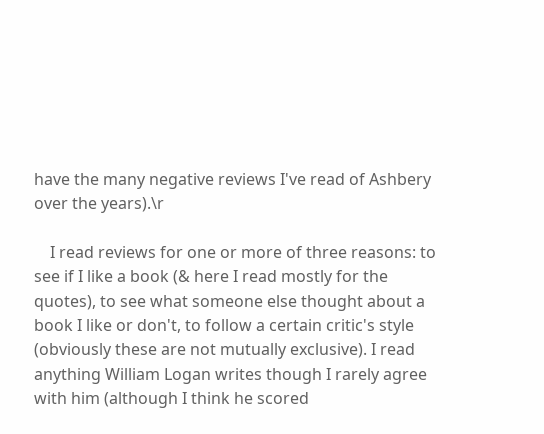have the many negative reviews I've read of Ashbery over the years).\r

    I read reviews for one or more of three reasons: to see if I like a book (& here I read mostly for the quotes), to see what someone else thought about a book I like or don't, to follow a certain critic's style (obviously these are not mutually exclusive). I read anything William Logan writes though I rarely agree with him (although I think he scored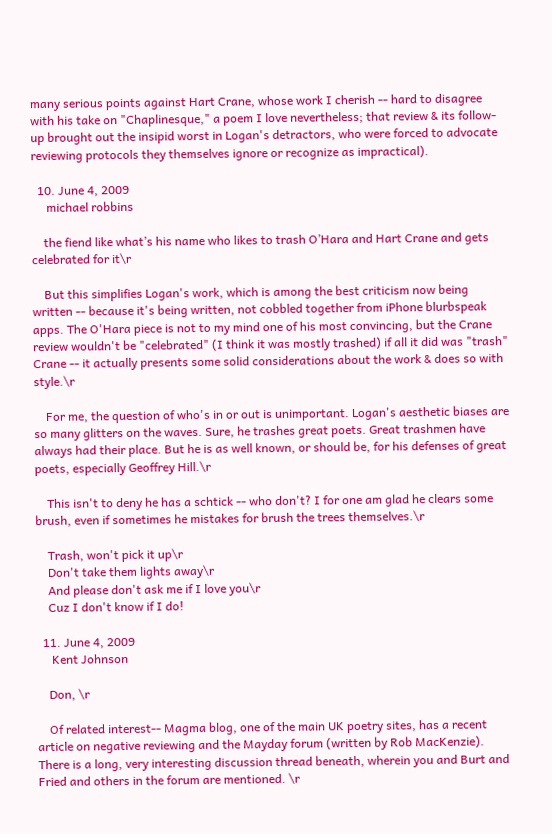many serious points against Hart Crane, whose work I cherish -- hard to disagree with his take on "Chaplinesque," a poem I love nevertheless; that review & its follow-up brought out the insipid worst in Logan's detractors, who were forced to advocate reviewing protocols they themselves ignore or recognize as impractical).

  10. June 4, 2009
     michael robbins

    the fiend like what’s his name who likes to trash O’Hara and Hart Crane and gets celebrated for it\r

    But this simplifies Logan's work, which is among the best criticism now being written -- because it's being written, not cobbled together from iPhone blurbspeak apps. The O'Hara piece is not to my mind one of his most convincing, but the Crane review wouldn't be "celebrated" (I think it was mostly trashed) if all it did was "trash" Crane -- it actually presents some solid considerations about the work & does so with style.\r

    For me, the question of who's in or out is unimportant. Logan's aesthetic biases are so many glitters on the waves. Sure, he trashes great poets. Great trashmen have always had their place. But he is as well known, or should be, for his defenses of great poets, especially Geoffrey Hill.\r

    This isn't to deny he has a schtick -- who don't? I for one am glad he clears some brush, even if sometimes he mistakes for brush the trees themselves.\r

    Trash, won't pick it up\r
    Don't take them lights away\r
    And please don't ask me if I love you\r
    Cuz I don't know if I do!

  11. June 4, 2009
     Kent Johnson

    Don, \r

    Of related interest-- Magma blog, one of the main UK poetry sites, has a recent article on negative reviewing and the Mayday forum (written by Rob MacKenzie). There is a long, very interesting discussion thread beneath, wherein you and Burt and Fried and others in the forum are mentioned. \r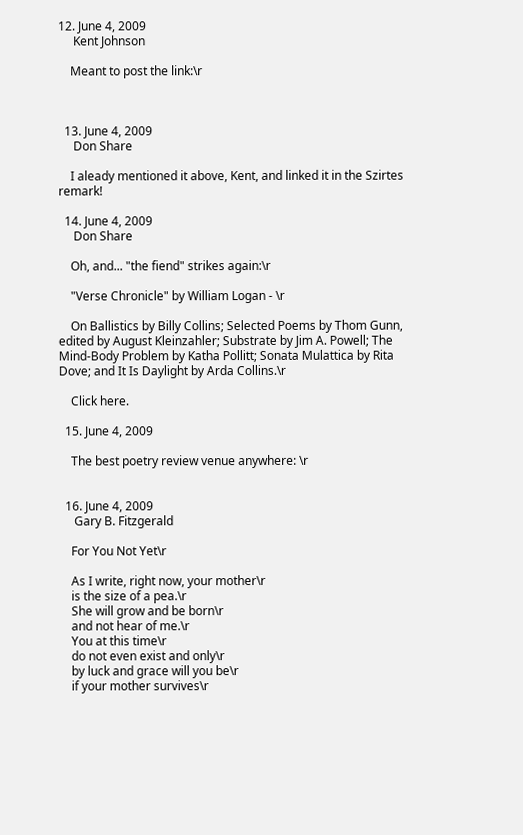12. June 4, 2009
     Kent Johnson

    Meant to post the link:\r



  13. June 4, 2009
     Don Share

    I aleady mentioned it above, Kent, and linked it in the Szirtes remark!

  14. June 4, 2009
     Don Share

    Oh, and... "the fiend" strikes again:\r

    "Verse Chronicle" by William Logan - \r

    On Ballistics by Billy Collins; Selected Poems by Thom Gunn, edited by August Kleinzahler; Substrate by Jim A. Powell; The Mind-Body Problem by Katha Pollitt; Sonata Mulattica by Rita Dove; and It Is Daylight by Arda Collins.\r

    Click here.

  15. June 4, 2009

    The best poetry review venue anywhere: \r


  16. June 4, 2009
     Gary B. Fitzgerald

    For You Not Yet\r

    As I write, right now, your mother\r
    is the size of a pea.\r
    She will grow and be born\r
    and not hear of me.\r
    You at this time\r
    do not even exist and only\r
    by luck and grace will you be\r
    if your mother survives\r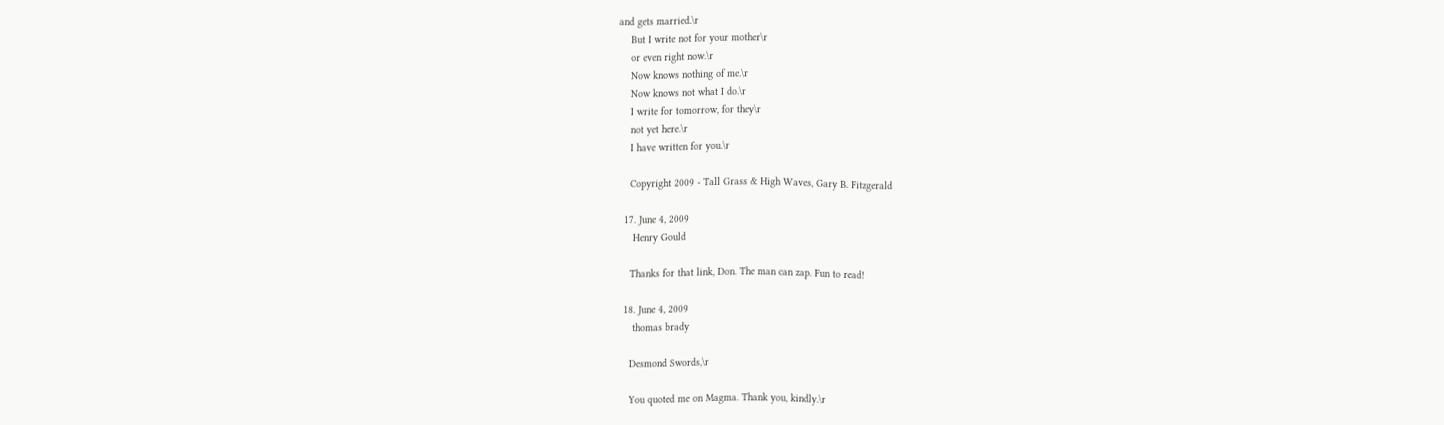and gets married.\r
    But I write not for your mother\r
    or even right now.\r
    Now knows nothing of me.\r
    Now knows not what I do.\r
    I write for tomorrow, for they\r
    not yet here.\r
    I have written for you.\r

    Copyright 2009 - Tall Grass & High Waves, Gary B. Fitzgerald

  17. June 4, 2009
     Henry Gould

    Thanks for that link, Don. The man can zap. Fun to read!

  18. June 4, 2009
     thomas brady

    Desmond Swords,\r

    You quoted me on Magma. Thank you, kindly.\r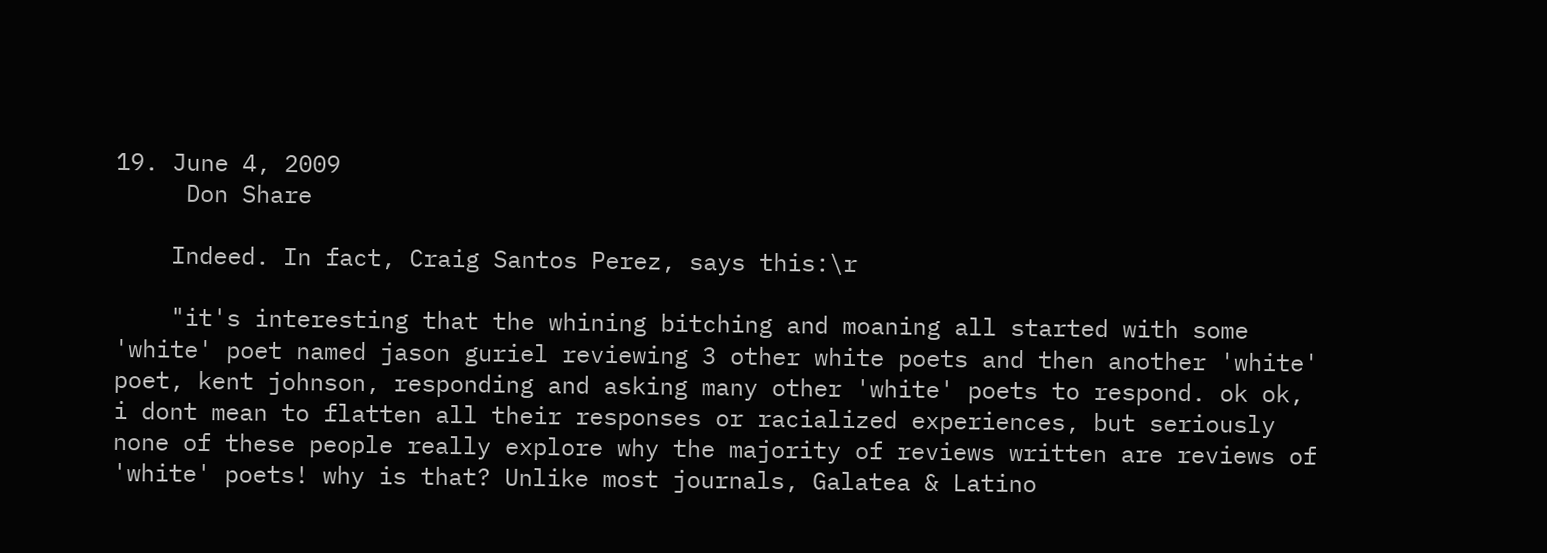19. June 4, 2009
     Don Share

    Indeed. In fact, Craig Santos Perez, says this:\r

    "it's interesting that the whining bitching and moaning all started with some 'white' poet named jason guriel reviewing 3 other white poets and then another 'white' poet, kent johnson, responding and asking many other 'white' poets to respond. ok ok, i dont mean to flatten all their responses or racialized experiences, but seriously none of these people really explore why the majority of reviews written are reviews of 'white' poets! why is that? Unlike most journals, Galatea & Latino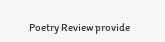Poetry Review provide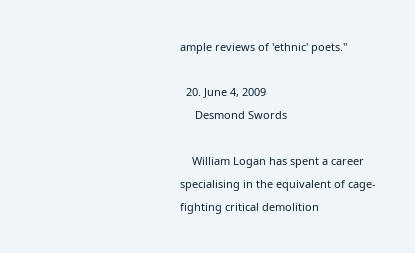ample reviews of 'ethnic' poets."

  20. June 4, 2009
     Desmond Swords

    William Logan has spent a career specialising in the equivalent of cage-fighting critical demolition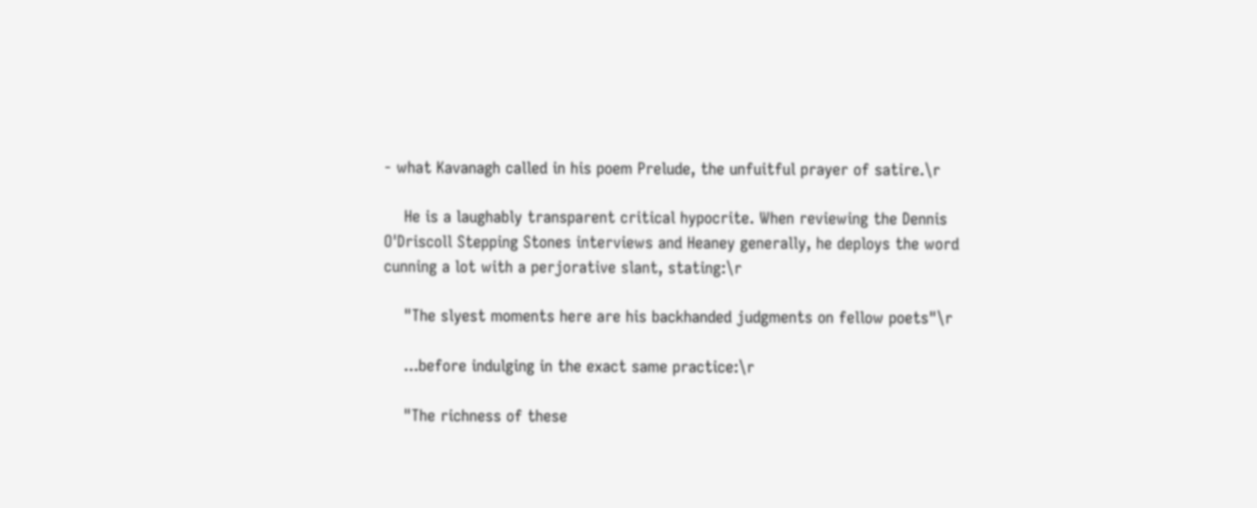- what Kavanagh called in his poem Prelude, the unfuitful prayer of satire.\r

    He is a laughably transparent critical hypocrite. When reviewing the Dennis O'Driscoll Stepping Stones interviews and Heaney generally, he deploys the word cunning a lot with a perjorative slant, stating:\r

    "The slyest moments here are his backhanded judgments on fellow poets"\r

    ...before indulging in the exact same practice:\r

    "The richness of these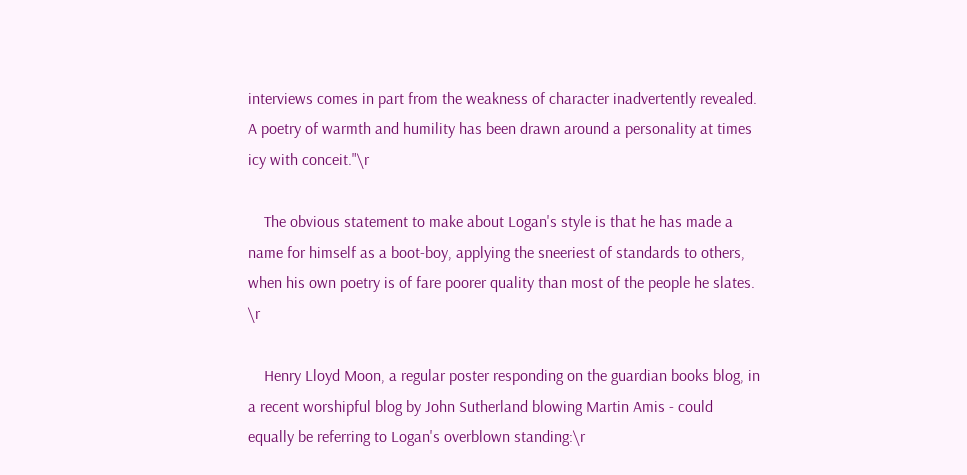interviews comes in part from the weakness of character inadvertently revealed. A poetry of warmth and humility has been drawn around a personality at times icy with conceit."\r

    The obvious statement to make about Logan's style is that he has made a name for himself as a boot-boy, applying the sneeriest of standards to others, when his own poetry is of fare poorer quality than most of the people he slates. \r

    Henry Lloyd Moon, a regular poster responding on the guardian books blog, in a recent worshipful blog by John Sutherland blowing Martin Amis - could equally be referring to Logan's overblown standing:\r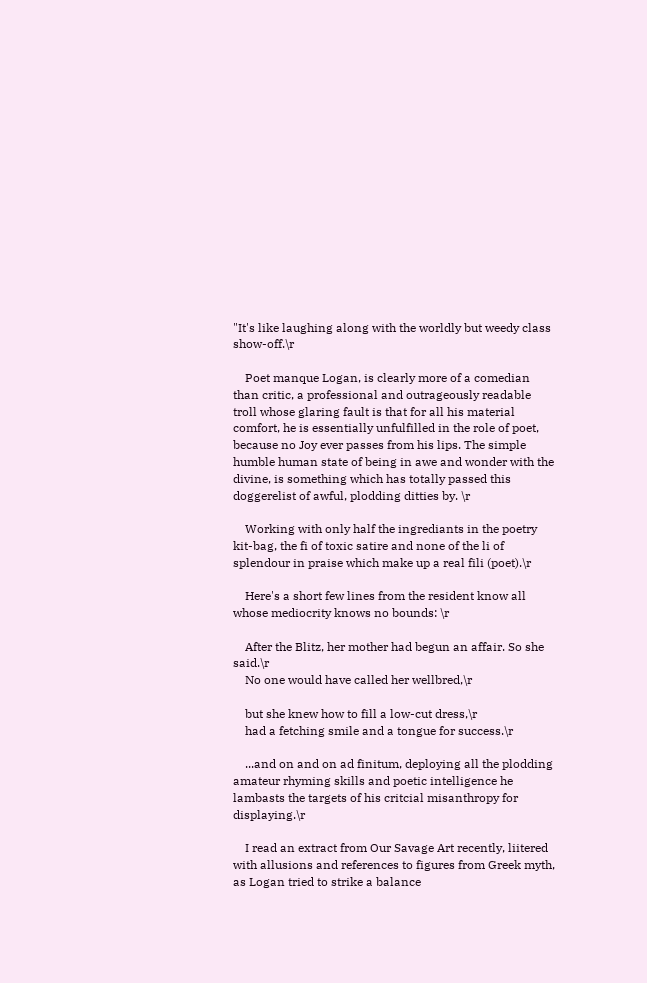"It's like laughing along with the worldly but weedy class show-off.\r

    Poet manque Logan, is clearly more of a comedian than critic, a professional and outrageously readable troll whose glaring fault is that for all his material comfort, he is essentially unfulfilled in the role of poet, because no Joy ever passes from his lips. The simple humble human state of being in awe and wonder with the divine, is something which has totally passed this doggerelist of awful, plodding ditties by. \r

    Working with only half the ingrediants in the poetry kit-bag, the fi of toxic satire and none of the li of splendour in praise which make up a real fili (poet).\r

    Here's a short few lines from the resident know all whose mediocrity knows no bounds: \r

    After the Blitz, her mother had begun an affair. So she said.\r
    No one would have called her wellbred,\r

    but she knew how to fill a low-cut dress,\r
    had a fetching smile and a tongue for success.\r

    ...and on and on ad finitum, deploying all the plodding amateur rhyming skills and poetic intelligence he lambasts the targets of his critcial misanthropy for displaying.\r

    I read an extract from Our Savage Art recently, liitered with allusions and references to figures from Greek myth, as Logan tried to strike a balance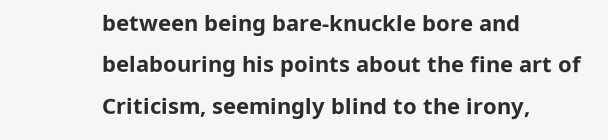between being bare-knuckle bore and belabouring his points about the fine art of Criticism, seemingly blind to the irony,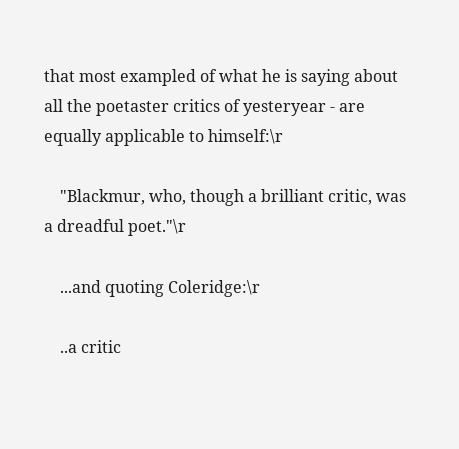that most exampled of what he is saying about all the poetaster critics of yesteryear - are equally applicable to himself:\r

    "Blackmur, who, though a brilliant critic, was a dreadful poet."\r

    ...and quoting Coleridge:\r

    ..a critic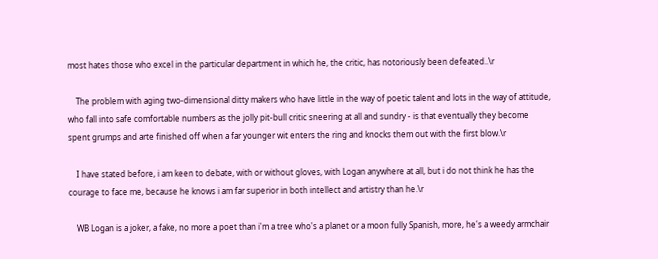most hates those who excel in the particular department in which he, the critic, has notoriously been defeated..\r

    The problem with aging two-dimensional ditty makers who have little in the way of poetic talent and lots in the way of attitude, who fall into safe comfortable numbers as the jolly pit-bull critic sneering at all and sundry - is that eventually they become spent grumps and arte finished off when a far younger wit enters the ring and knocks them out with the first blow.\r

    I have stated before, i am keen to debate, with or without gloves, with Logan anywhere at all, but i do not think he has the courage to face me, because he knows i am far superior in both intellect and artistry than he.\r

    WB Logan is a joker, a fake, no more a poet than i'm a tree who's a planet or a moon fully Spanish, more, he's a weedy armchair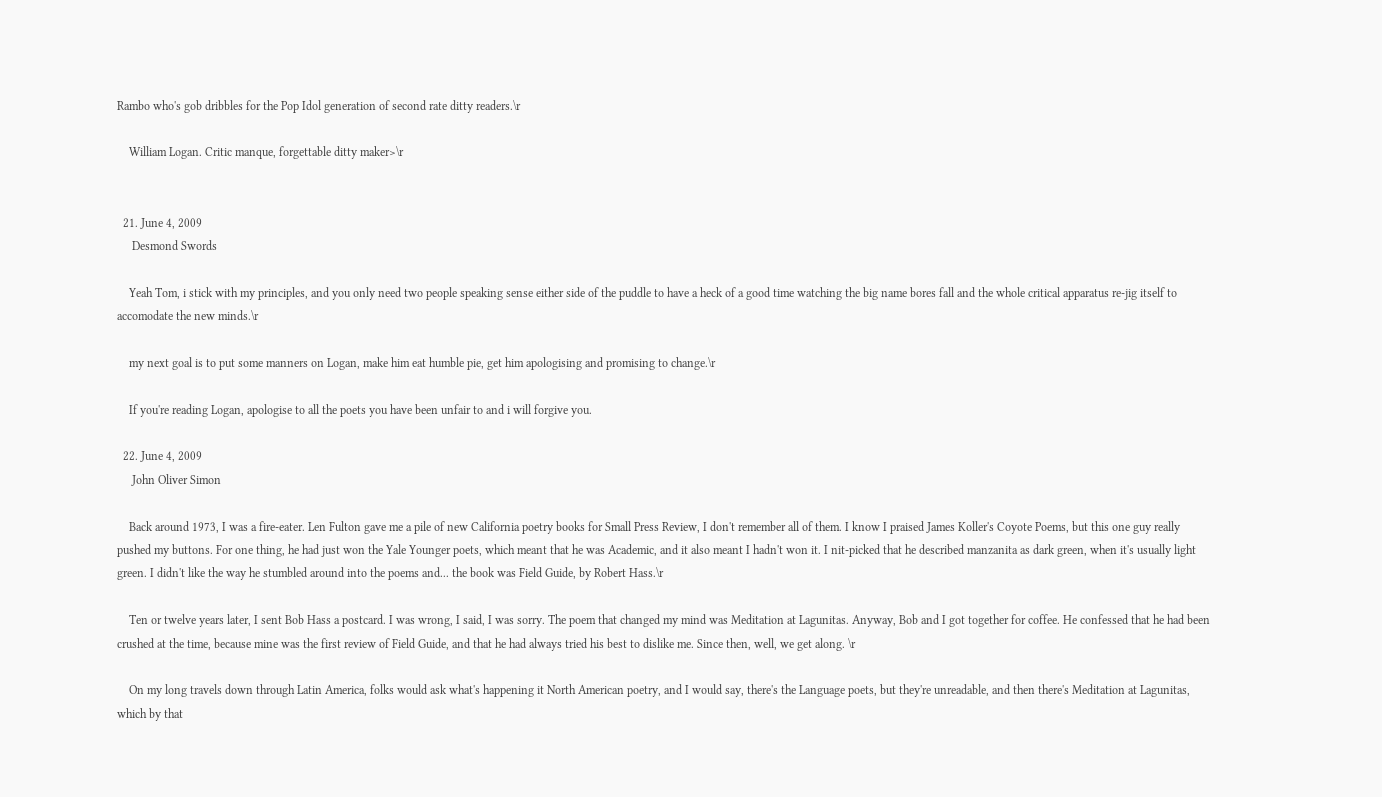Rambo who's gob dribbles for the Pop Idol generation of second rate ditty readers.\r

    William Logan. Critic manque, forgettable ditty maker>\r


  21. June 4, 2009
     Desmond Swords

    Yeah Tom, i stick with my principles, and you only need two people speaking sense either side of the puddle to have a heck of a good time watching the big name bores fall and the whole critical apparatus re-jig itself to accomodate the new minds.\r

    my next goal is to put some manners on Logan, make him eat humble pie, get him apologising and promising to change.\r

    If you're reading Logan, apologise to all the poets you have been unfair to and i will forgive you.

  22. June 4, 2009
     John Oliver Simon

    Back around 1973, I was a fire-eater. Len Fulton gave me a pile of new California poetry books for Small Press Review, I don't remember all of them. I know I praised James Koller's Coyote Poems, but this one guy really pushed my buttons. For one thing, he had just won the Yale Younger poets, which meant that he was Academic, and it also meant I hadn't won it. I nit-picked that he described manzanita as dark green, when it's usually light green. I didn't like the way he stumbled around into the poems and... the book was Field Guide, by Robert Hass.\r

    Ten or twelve years later, I sent Bob Hass a postcard. I was wrong, I said, I was sorry. The poem that changed my mind was Meditation at Lagunitas. Anyway, Bob and I got together for coffee. He confessed that he had been crushed at the time, because mine was the first review of Field Guide, and that he had always tried his best to dislike me. Since then, well, we get along. \r

    On my long travels down through Latin America, folks would ask what's happening it North American poetry, and I would say, there's the Language poets, but they're unreadable, and then there's Meditation at Lagunitas, which by that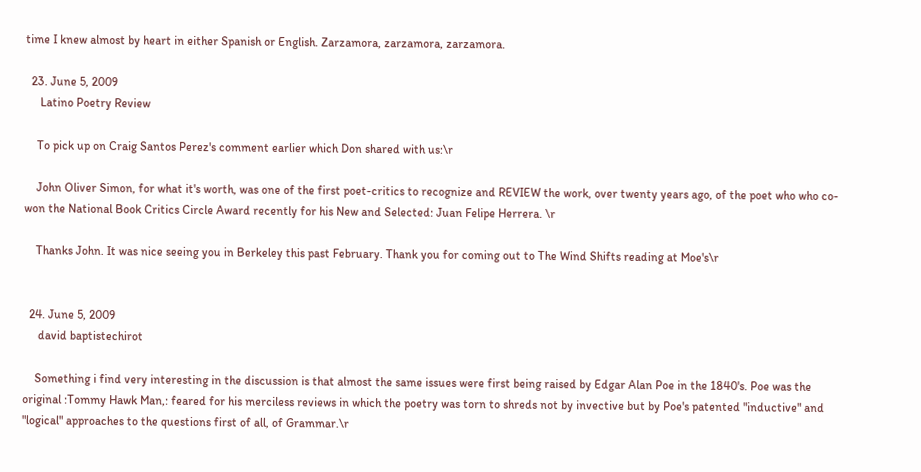time I knew almost by heart in either Spanish or English. Zarzamora, zarzamora, zarzamora.

  23. June 5, 2009
     Latino Poetry Review

    To pick up on Craig Santos Perez's comment earlier which Don shared with us:\r

    John Oliver Simon, for what it's worth, was one of the first poet-critics to recognize and REVIEW the work, over twenty years ago, of the poet who who co-won the National Book Critics Circle Award recently for his New and Selected: Juan Felipe Herrera. \r

    Thanks John. It was nice seeing you in Berkeley this past February. Thank you for coming out to The Wind Shifts reading at Moe's\r


  24. June 5, 2009
     david baptistechirot

    Something i find very interesting in the discussion is that almost the same issues were first being raised by Edgar Alan Poe in the 1840's. Poe was the original :Tommy Hawk Man,: feared for his merciless reviews in which the poetry was torn to shreds not by invective but by Poe's patented "inductive" and "logical" approaches to the questions first of all, of Grammar.\r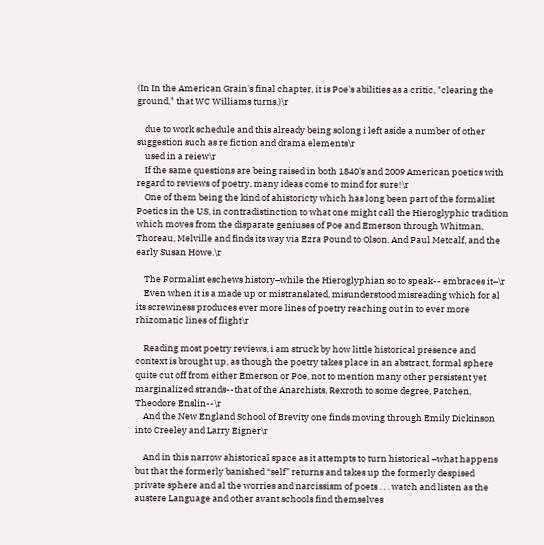(In In the American Grain's final chapter, it is Poe's abilities as a critic, "clearing the ground," that WC Williams turns.)\r

    due to work schedule and this already being solong i left aside a number of other suggestion such as re fiction and drama elements\r
    used in a reiew\r
    If the same questions are being raised in both 1840's and 2009 American poetics with regard to reviews of poetry, many ideas come to mind for sure!\r
    One of them being the kind of ahistoricty which has long been part of the formalist Poetics in the US, in contradistinction to what one might call the Hieroglyphic tradition which moves from the disparate geniuses of Poe and Emerson through Whitman, Thoreau, Melville and finds its way via Ezra Pound to Olson. And Paul Metcalf, and the early Susan Howe.\r

    The Formalist eschews history–while the Hieroglyphian so to speak-- embraces it–\r
    Even when it is a made up or mistranslated, misunderstood misreading which for al its screwiness produces ever more lines of poetry reaching out in to ever more rhizomatic lines of flight\r

    Reading most poetry reviews, i am struck by how little historical presence and context is brought up, as though the poetry takes place in an abstract, formal sphere quite cut off from either Emerson or Poe, not to mention many other persistent yet marginalized strands--that of the Anarchists, Rexroth to some degree, Patchen, Theodore Enslin--\r
    And the New England School of Brevity one finds moving through Emily Dickinson into Creeley and Larry Eigner\r

    And in this narrow ahistorical space as it attempts to turn historical –what happens but that the formerly banished “self” returns and takes up the formerly despised private sphere and al the worries and narcissism of poets . . . watch and listen as the austere Language and other avant schools find themselves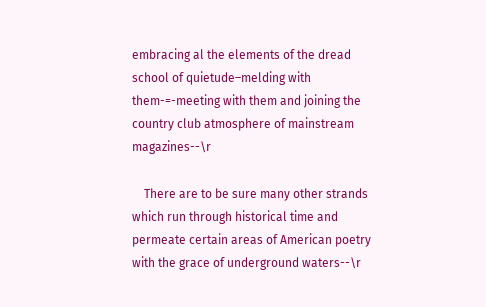embracing al the elements of the dread school of quietude–melding with them-=-meeting with them and joining the country club atmosphere of mainstream magazines--\r

    There are to be sure many other strands which run through historical time and permeate certain areas of American poetry with the grace of underground waters--\r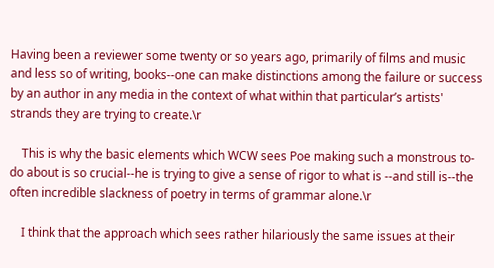Having been a reviewer some twenty or so years ago, primarily of films and music and less so of writing, books--one can make distinctions among the failure or success by an author in any media in the context of what within that particular’s artists' strands they are trying to create.\r

    This is why the basic elements which WCW sees Poe making such a monstrous to-do about is so crucial--he is trying to give a sense of rigor to what is --and still is--the often incredible slackness of poetry in terms of grammar alone.\r

    I think that the approach which sees rather hilariously the same issues at their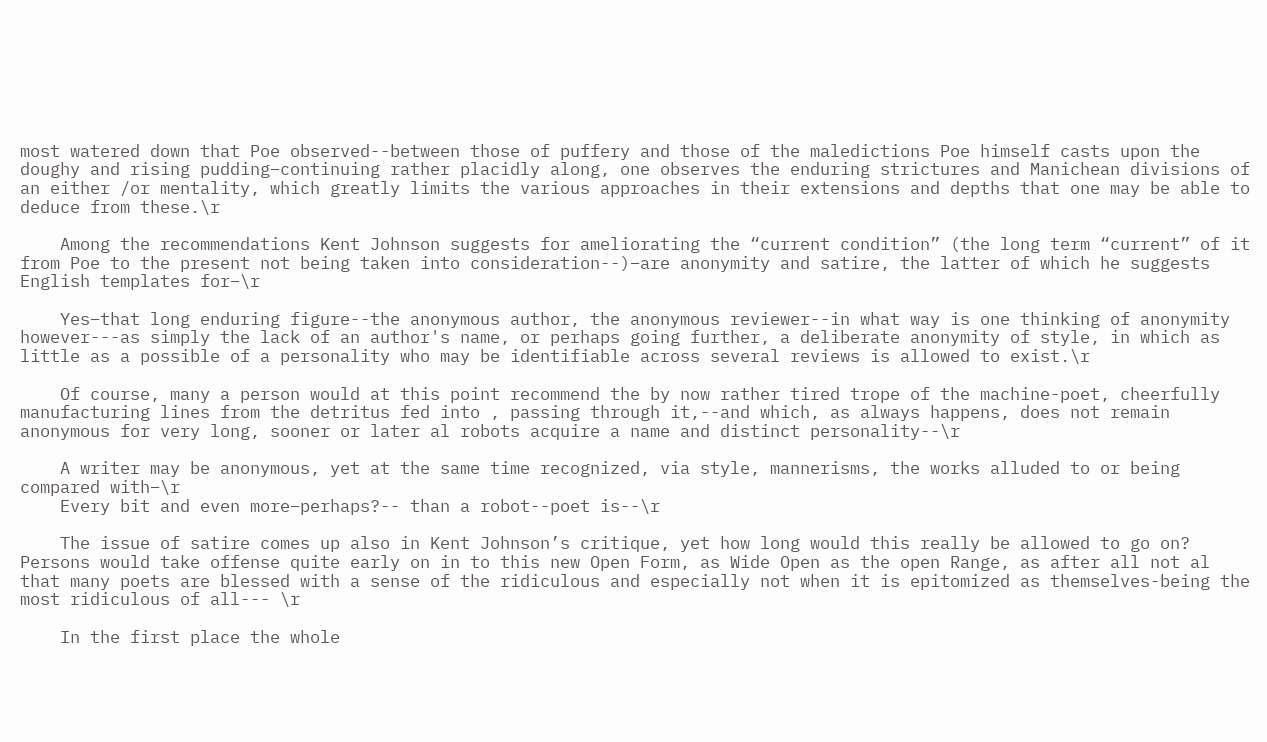most watered down that Poe observed--between those of puffery and those of the maledictions Poe himself casts upon the doughy and rising pudding–continuing rather placidly along, one observes the enduring strictures and Manichean divisions of an either /or mentality, which greatly limits the various approaches in their extensions and depths that one may be able to deduce from these.\r

    Among the recommendations Kent Johnson suggests for ameliorating the “current condition” (the long term “current” of it from Poe to the present not being taken into consideration--)–are anonymity and satire, the latter of which he suggests English templates for–\r

    Yes–that long enduring figure--the anonymous author, the anonymous reviewer--in what way is one thinking of anonymity however---as simply the lack of an author's name, or perhaps going further, a deliberate anonymity of style, in which as little as a possible of a personality who may be identifiable across several reviews is allowed to exist.\r

    Of course, many a person would at this point recommend the by now rather tired trope of the machine-poet, cheerfully manufacturing lines from the detritus fed into , passing through it,--and which, as always happens, does not remain anonymous for very long, sooner or later al robots acquire a name and distinct personality--\r

    A writer may be anonymous, yet at the same time recognized, via style, mannerisms, the works alluded to or being compared with–\r
    Every bit and even more–perhaps?-- than a robot--poet is--\r

    The issue of satire comes up also in Kent Johnson’s critique, yet how long would this really be allowed to go on? Persons would take offense quite early on in to this new Open Form, as Wide Open as the open Range, as after all not al that many poets are blessed with a sense of the ridiculous and especially not when it is epitomized as themselves-being the most ridiculous of all--- \r

    In the first place the whole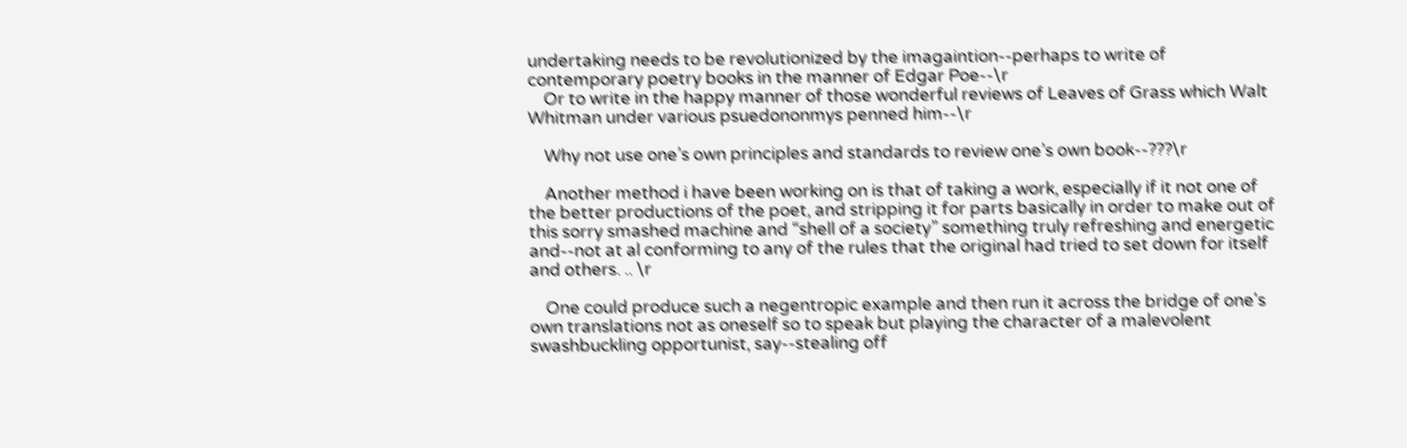undertaking needs to be revolutionized by the imagaintion--perhaps to write of contemporary poetry books in the manner of Edgar Poe--\r
    Or to write in the happy manner of those wonderful reviews of Leaves of Grass which Walt Whitman under various psuedononmys penned him--\r

    Why not use one’s own principles and standards to review one’s own book--???\r

    Another method i have been working on is that of taking a work, especially if it not one of the better productions of the poet, and stripping it for parts basically in order to make out of this sorry smashed machine and “shell of a society” something truly refreshing and energetic and--not at al conforming to any of the rules that the original had tried to set down for itself and others. .. \r

    One could produce such a negentropic example and then run it across the bridge of one's own translations not as oneself so to speak but playing the character of a malevolent swashbuckling opportunist, say--stealing off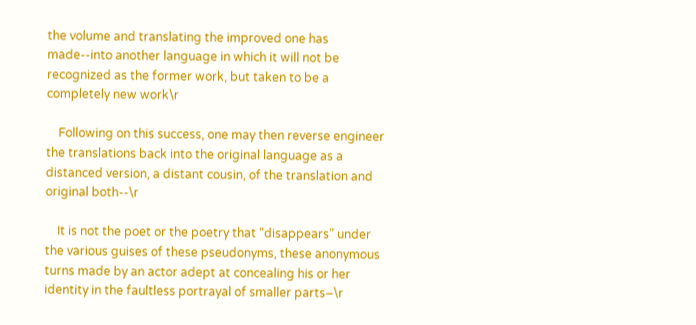the volume and translating the improved one has made--into another language in which it will not be recognized as the former work, but taken to be a completely new work\r

    Following on this success, one may then reverse engineer the translations back into the original language as a distanced version, a distant cousin, of the translation and original both--\r

    It is not the poet or the poetry that “disappears” under the various guises of these pseudonyms, these anonymous turns made by an actor adept at concealing his or her identity in the faultless portrayal of smaller parts–\r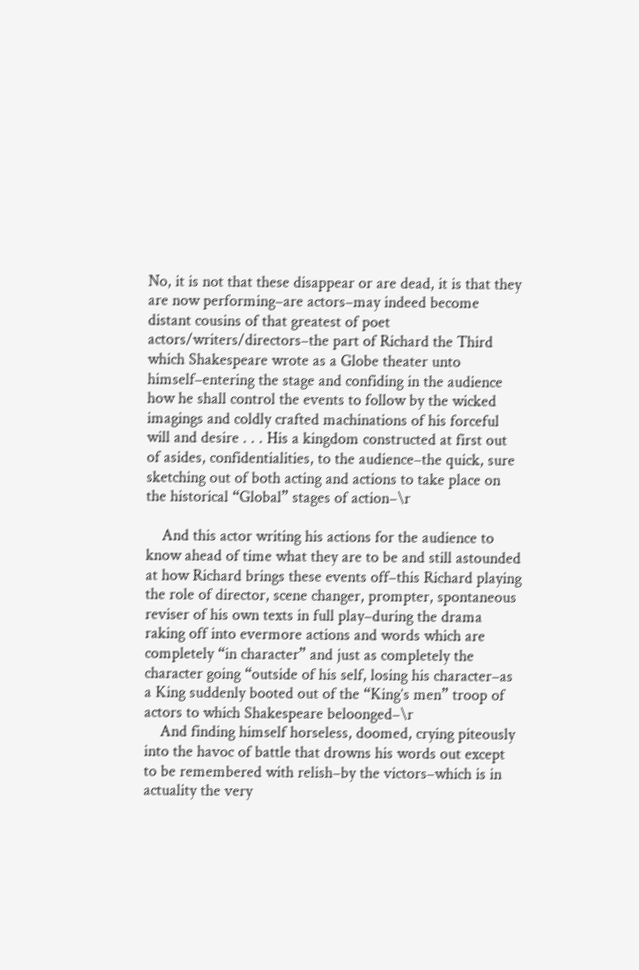No, it is not that these disappear or are dead, it is that they are now performing–are actors–may indeed become distant cousins of that greatest of poet actors/writers/directors–the part of Richard the Third which Shakespeare wrote as a Globe theater unto himself–entering the stage and confiding in the audience how he shall control the events to follow by the wicked imagings and coldly crafted machinations of his forceful will and desire . . . His a kingdom constructed at first out of asides, confidentialities, to the audience–the quick, sure sketching out of both acting and actions to take place on the historical “Global” stages of action–\r

    And this actor writing his actions for the audience to know ahead of time what they are to be and still astounded at how Richard brings these events off–this Richard playing the role of director, scene changer, prompter, spontaneous reviser of his own texts in full play–during the drama raking off into evermore actions and words which are completely “in character” and just as completely the character going “outside of his self, losing his character–as a King suddenly booted out of the “King’s men” troop of actors to which Shakespeare beloonged–\r
    And finding himself horseless, doomed, crying piteously into the havoc of battle that drowns his words out except to be remembered with relish–by the victors–which is in actuality the very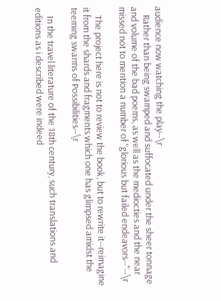audience now watching the play--\r
    Rather than being swamped and suffocated under the sheer tonnage and volume of the bad poems, as well as the mediocties and the near missed not to mention a number of "glorious but failed endeavors--"--\r

    The project here is not to review the book, but to rewrite it--reimagine it from the shards and fragments which one has glimpsed amidst the teeming swarms of Possibilities--\r

    In the travel literature of the 18th century, such translations and editions as i described were indeed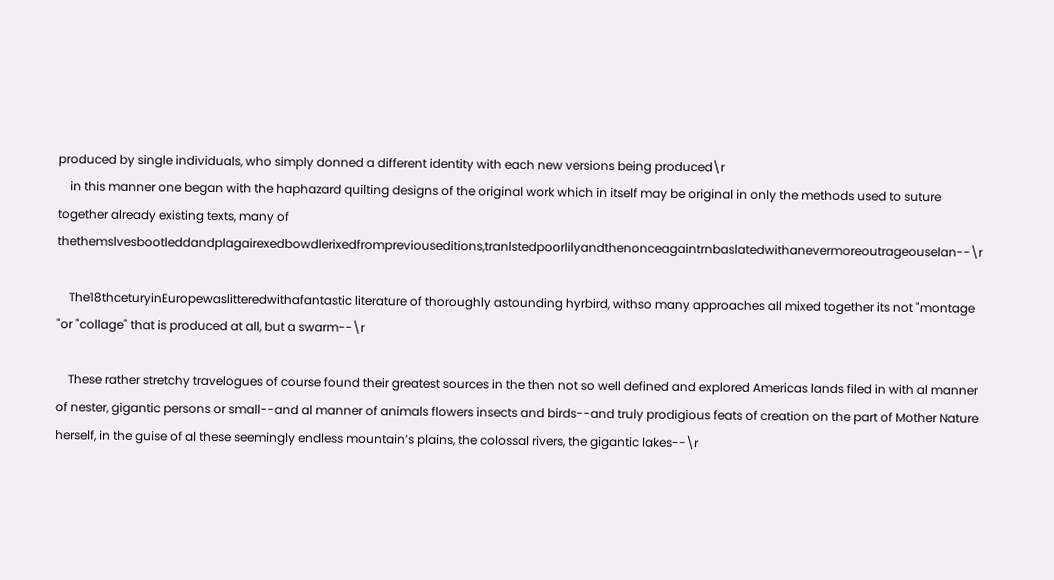produced by single individuals, who simply donned a different identity with each new versions being produced\r
    in this manner one began with the haphazard quilting designs of the original work which in itself may be original in only the methods used to suture together already existing texts, many of thethemslvesbootleddandplagairexedbowdlerixedfrompreviouseditions,tranlstedpoorlilyandthenonceagaintrnbaslatedwithanevermoreoutrageouselan--\r

    The18thceturyinEuropewaslitteredwithafantastic literature of thoroughly astounding hyrbird, withso many approaches all mixed together its not "montage "or "collage" that is produced at all, but a swarm--\r

    These rather stretchy travelogues of course found their greatest sources in the then not so well defined and explored Americas lands filed in with al manner of nester, gigantic persons or small--and al manner of animals flowers insects and birds--and truly prodigious feats of creation on the part of Mother Nature herself, in the guise of al these seemingly endless mountain’s plains, the colossal rivers, the gigantic lakes--\r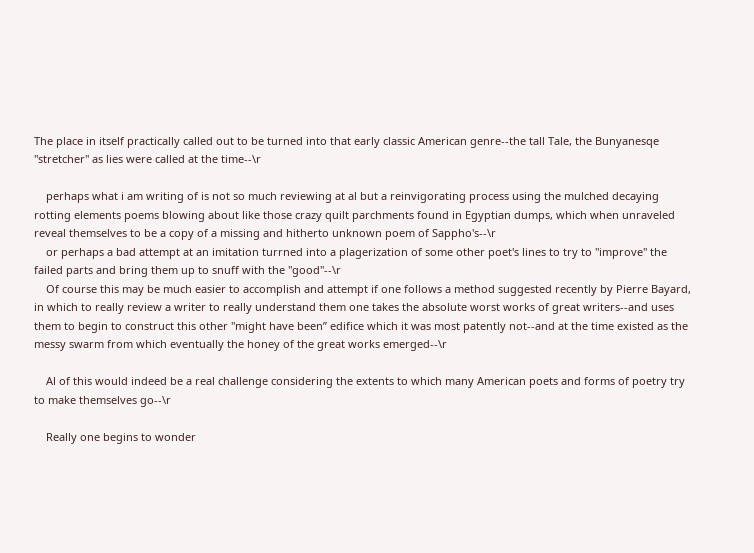The place in itself practically called out to be turned into that early classic American genre--the tall Tale, the Bunyanesqe "stretcher" as lies were called at the time--\r

    perhaps what i am writing of is not so much reviewing at al but a reinvigorating process using the mulched decaying rotting elements poems blowing about like those crazy quilt parchments found in Egyptian dumps, which when unraveled reveal themselves to be a copy of a missing and hitherto unknown poem of Sappho's--\r
    or perhaps a bad attempt at an imitation turrned into a plagerization of some other poet's lines to try to "improve" the failed parts and bring them up to snuff with the "good"--\r
    Of course this may be much easier to accomplish and attempt if one follows a method suggested recently by Pierre Bayard, in which to really review a writer to really understand them one takes the absolute worst works of great writers--and uses them to begin to construct this other "might have been” edifice which it was most patently not--and at the time existed as the messy swarm from which eventually the honey of the great works emerged--\r

    Al of this would indeed be a real challenge considering the extents to which many American poets and forms of poetry try to make themselves go--\r

    Really one begins to wonder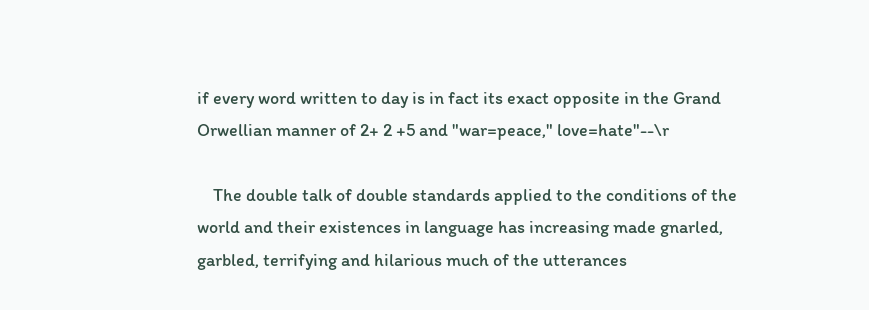if every word written to day is in fact its exact opposite in the Grand Orwellian manner of 2+ 2 +5 and "war=peace," love=hate"--\r

    The double talk of double standards applied to the conditions of the world and their existences in language has increasing made gnarled, garbled, terrifying and hilarious much of the utterances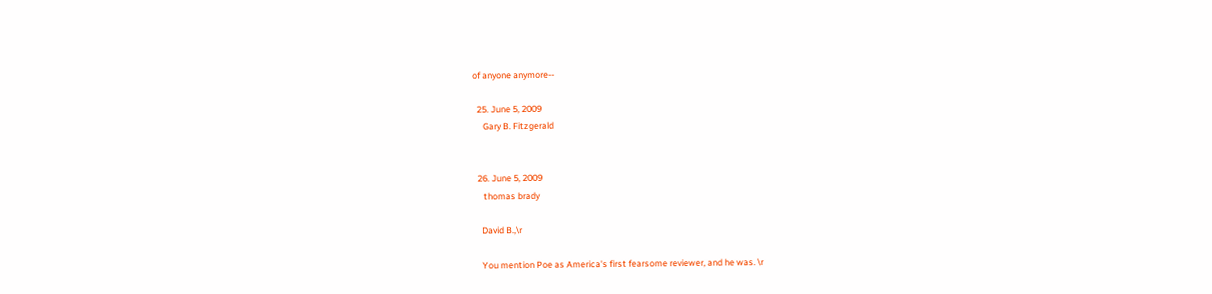of anyone anymore--

  25. June 5, 2009
     Gary B. Fitzgerald


  26. June 5, 2009
     thomas brady

    David B.,\r

    You mention Poe as America's first fearsome reviewer, and he was. \r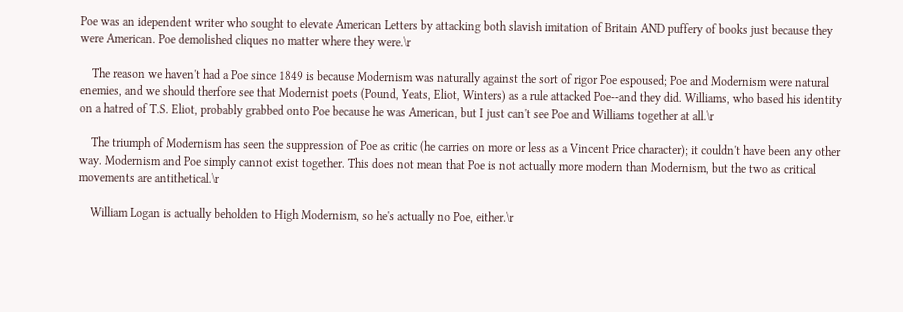Poe was an idependent writer who sought to elevate American Letters by attacking both slavish imitation of Britain AND puffery of books just because they were American. Poe demolished cliques no matter where they were.\r

    The reason we haven't had a Poe since 1849 is because Modernism was naturally against the sort of rigor Poe espoused; Poe and Modernism were natural enemies, and we should therfore see that Modernist poets (Pound, Yeats, Eliot, Winters) as a rule attacked Poe--and they did. Williams, who based his identity on a hatred of T.S. Eliot, probably grabbed onto Poe because he was American, but I just can't see Poe and Williams together at all.\r

    The triumph of Modernism has seen the suppression of Poe as critic (he carries on more or less as a Vincent Price character); it couldn't have been any other way. Modernism and Poe simply cannot exist together. This does not mean that Poe is not actually more modern than Modernism, but the two as critical movements are antithetical.\r

    William Logan is actually beholden to High Modernism, so he's actually no Poe, either.\r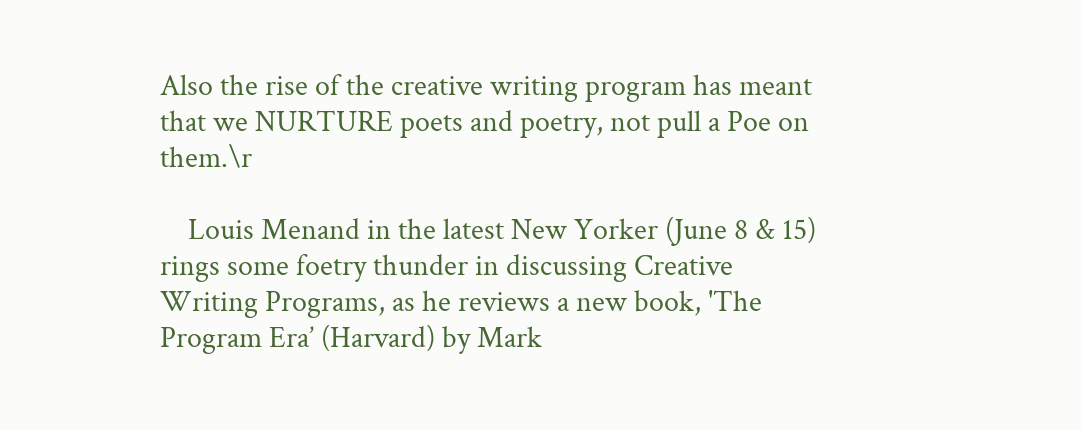Also the rise of the creative writing program has meant that we NURTURE poets and poetry, not pull a Poe on them.\r

    Louis Menand in the latest New Yorker (June 8 & 15) rings some foetry thunder in discussing Creative Writing Programs, as he reviews a new book, 'The Program Era’ (Harvard) by Mark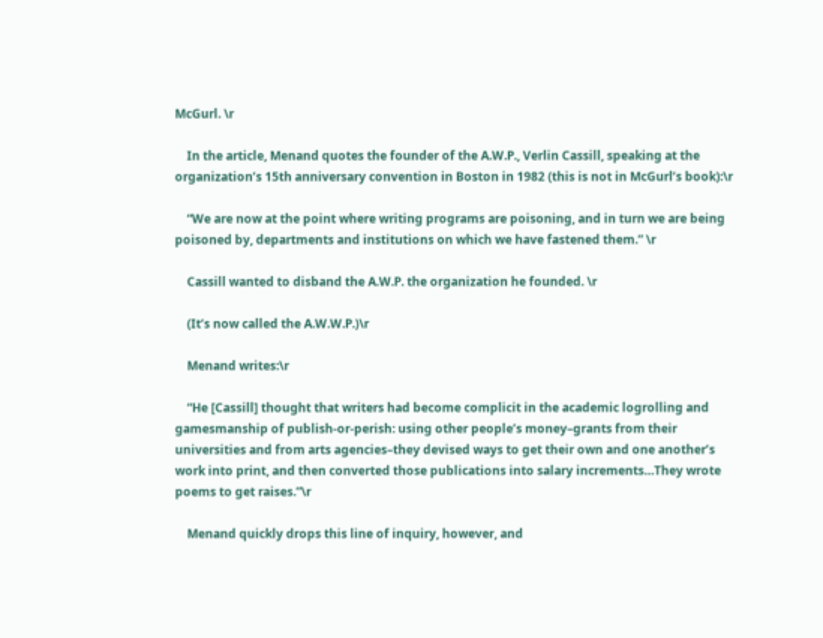McGurl. \r

    In the article, Menand quotes the founder of the A.W.P., Verlin Cassill, speaking at the organization’s 15th anniversary convention in Boston in 1982 (this is not in McGurl’s book):\r

    “We are now at the point where writing programs are poisoning, and in turn we are being poisoned by, departments and institutions on which we have fastened them.” \r

    Cassill wanted to disband the A.W.P. the organization he founded. \r

    (It’s now called the A.W.W.P.)\r

    Menand writes:\r

    “He [Cassill] thought that writers had become complicit in the academic logrolling and gamesmanship of publish-or-perish: using other people’s money–grants from their universities and from arts agencies–they devised ways to get their own and one another’s work into print, and then converted those publications into salary increments…They wrote poems to get raises.”\r

    Menand quickly drops this line of inquiry, however, and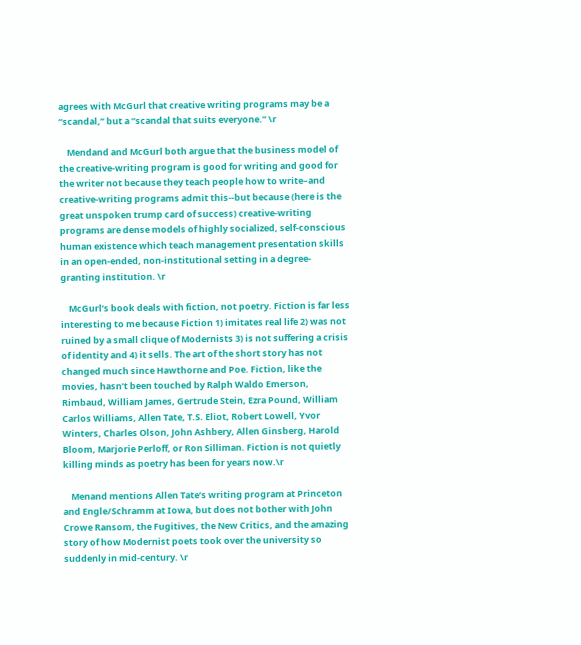agrees with McGurl that creative writing programs may be a “scandal,” but a “scandal that suits everyone.” \r

    Mendand and McGurl both argue that the business model of the creative-writing program is good for writing and good for the writer not because they teach people how to write–and creative-writing programs admit this--but because (here is the great unspoken trump card of success) creative-writing programs are dense models of highly socialized, self-conscious human existence which teach management presentation skills in an open-ended, non-institutional setting in a degree-granting institution. \r

    McGurl’s book deals with fiction, not poetry. Fiction is far less interesting to me because Fiction 1) imitates real life 2) was not ruined by a small clique of Modernists 3) is not suffering a crisis of identity and 4) it sells. The art of the short story has not changed much since Hawthorne and Poe. Fiction, like the movies, hasn’t been touched by Ralph Waldo Emerson, Rimbaud, William James, Gertrude Stein, Ezra Pound, William Carlos Williams, Allen Tate, T.S. Eliot, Robert Lowell, Yvor Winters, Charles Olson, John Ashbery, Allen Ginsberg, Harold Bloom, Marjorie Perloff, or Ron Silliman. Fiction is not quietly killing minds as poetry has been for years now.\r

    Menand mentions Allen Tate’s writing program at Princeton and Engle/Schramm at Iowa, but does not bother with John Crowe Ransom, the Fugitives, the New Critics, and the amazing story of how Modernist poets took over the university so suddenly in mid-century. \r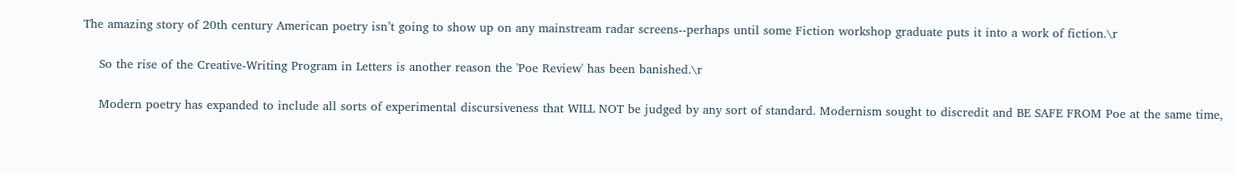The amazing story of 20th century American poetry isn’t going to show up on any mainstream radar screens--perhaps until some Fiction workshop graduate puts it into a work of fiction.\r

    So the rise of the Creative-Writing Program in Letters is another reason the 'Poe Review' has been banished.\r

    Modern poetry has expanded to include all sorts of experimental discursiveness that WILL NOT be judged by any sort of standard. Modernism sought to discredit and BE SAFE FROM Poe at the same time,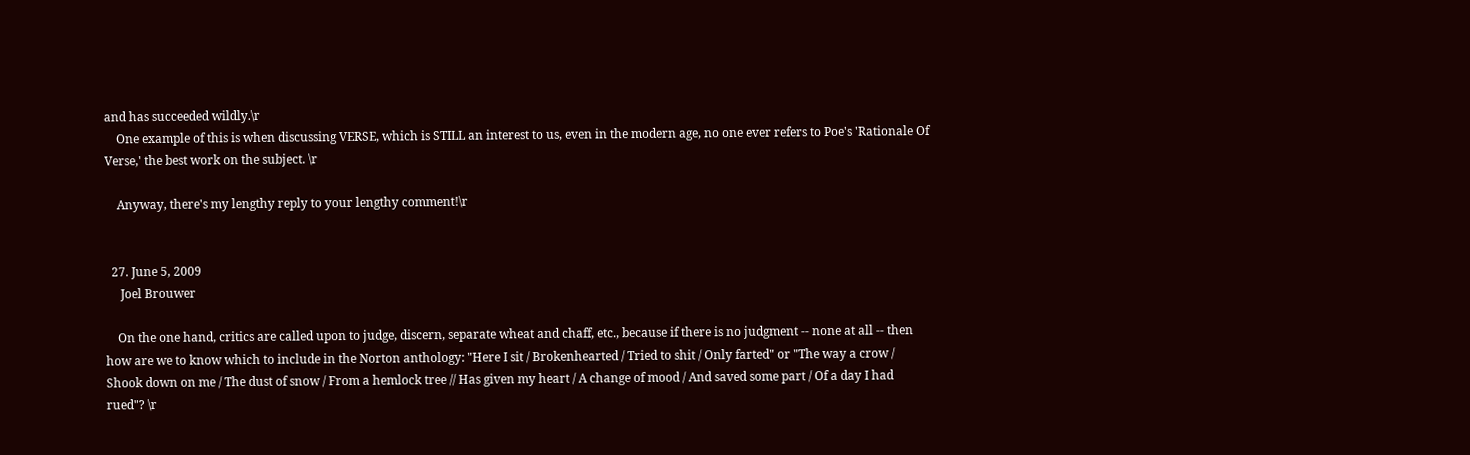and has succeeded wildly.\r
    One example of this is when discussing VERSE, which is STILL an interest to us, even in the modern age, no one ever refers to Poe's 'Rationale Of Verse,' the best work on the subject. \r

    Anyway, there's my lengthy reply to your lengthy comment!\r


  27. June 5, 2009
     Joel Brouwer

    On the one hand, critics are called upon to judge, discern, separate wheat and chaff, etc., because if there is no judgment -- none at all -- then how are we to know which to include in the Norton anthology: "Here I sit / Brokenhearted / Tried to shit / Only farted" or "The way a crow / Shook down on me / The dust of snow / From a hemlock tree // Has given my heart / A change of mood / And saved some part / Of a day I had rued"? \r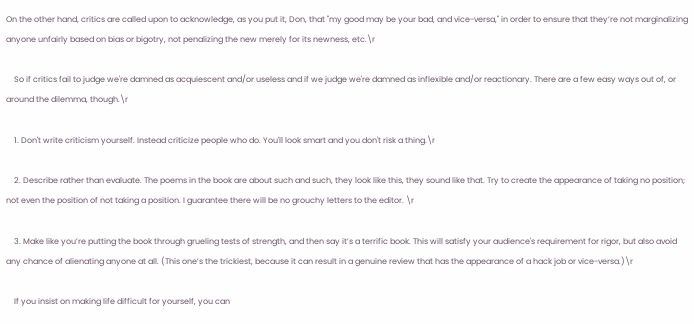On the other hand, critics are called upon to acknowledge, as you put it, Don, that "my good may be your bad, and vice-versa," in order to ensure that they’re not marginalizing anyone unfairly based on bias or bigotry, not penalizing the new merely for its newness, etc.\r

    So if critics fail to judge we're damned as acquiescent and/or useless and if we judge we're damned as inflexible and/or reactionary. There are a few easy ways out of, or around the dilemma, though.\r

    1. Don't write criticism yourself. Instead criticize people who do. You'll look smart and you don't risk a thing.\r

    2. Describe rather than evaluate. The poems in the book are about such and such, they look like this, they sound like that. Try to create the appearance of taking no position; not even the position of not taking a position. I guarantee there will be no grouchy letters to the editor. \r

    3. Make like you’re putting the book through grueling tests of strength, and then say it’s a terrific book. This will satisfy your audience's requirement for rigor, but also avoid any chance of alienating anyone at all. (This one’s the trickiest, because it can result in a genuine review that has the appearance of a hack job or vice-versa.)\r

    If you insist on making life difficult for yourself, you can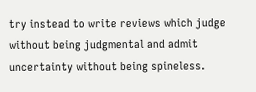try instead to write reviews which judge without being judgmental and admit uncertainty without being spineless.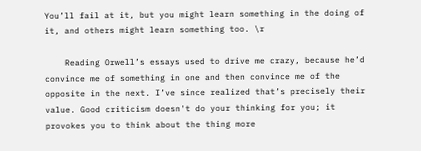You’ll fail at it, but you might learn something in the doing of it, and others might learn something too. \r

    Reading Orwell’s essays used to drive me crazy, because he’d convince me of something in one and then convince me of the opposite in the next. I’ve since realized that’s precisely their value. Good criticism doesn't do your thinking for you; it provokes you to think about the thing more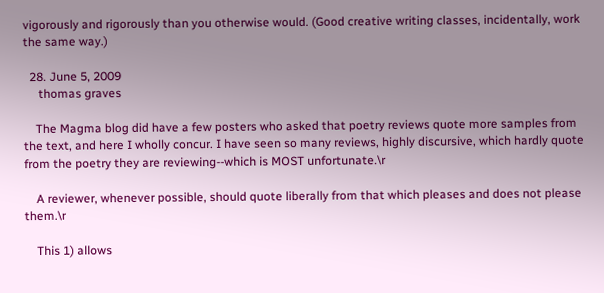vigorously and rigorously than you otherwise would. (Good creative writing classes, incidentally, work the same way.)

  28. June 5, 2009
     thomas graves

    The Magma blog did have a few posters who asked that poetry reviews quote more samples from the text, and here I wholly concur. I have seen so many reviews, highly discursive, which hardly quote from the poetry they are reviewing--which is MOST unfortunate.\r

    A reviewer, whenever possible, should quote liberally from that which pleases and does not please them.\r

    This 1) allows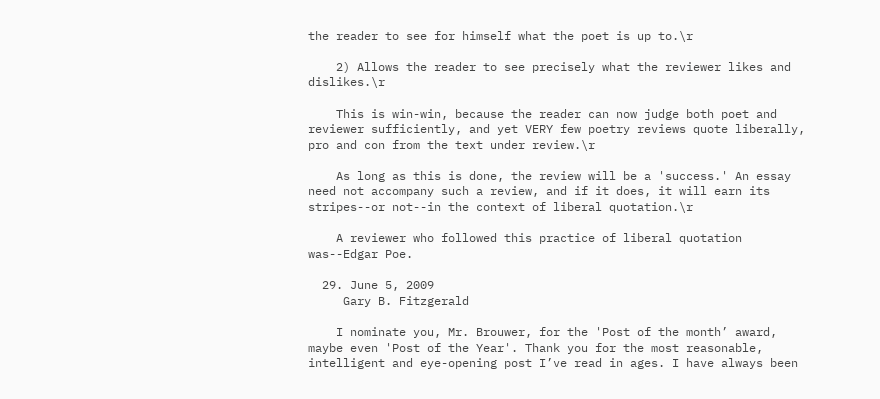the reader to see for himself what the poet is up to.\r

    2) Allows the reader to see precisely what the reviewer likes and dislikes.\r

    This is win-win, because the reader can now judge both poet and reviewer sufficiently, and yet VERY few poetry reviews quote liberally, pro and con from the text under review.\r

    As long as this is done, the review will be a 'success.' An essay need not accompany such a review, and if it does, it will earn its stripes--or not--in the context of liberal quotation.\r

    A reviewer who followed this practice of liberal quotation was--Edgar Poe.

  29. June 5, 2009
     Gary B. Fitzgerald

    I nominate you, Mr. Brouwer, for the 'Post of the month’ award, maybe even 'Post of the Year'. Thank you for the most reasonable, intelligent and eye-opening post I’ve read in ages. I have always been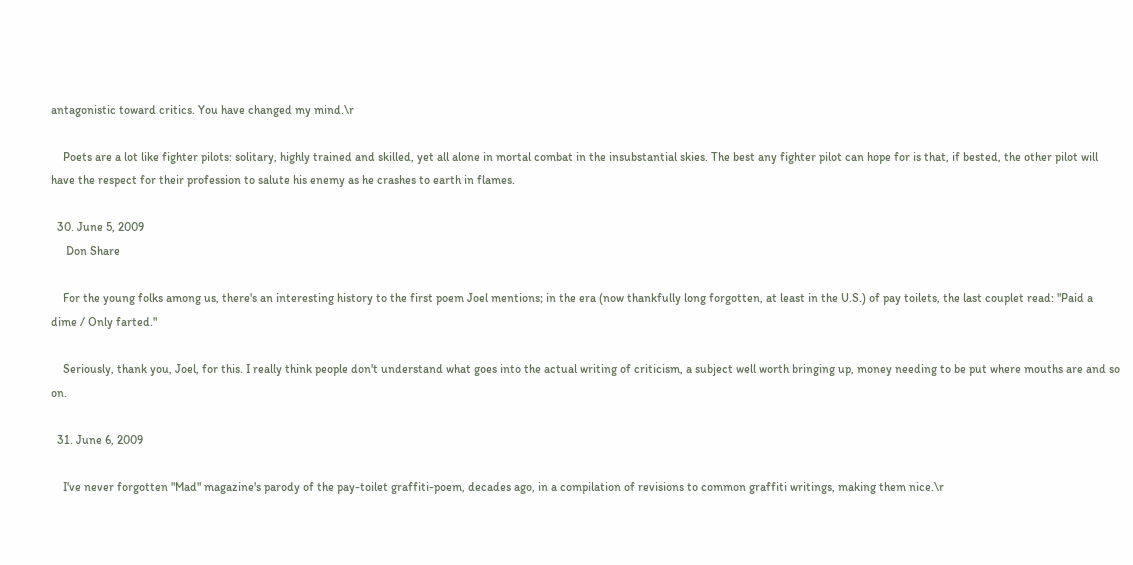antagonistic toward critics. You have changed my mind.\r

    Poets are a lot like fighter pilots: solitary, highly trained and skilled, yet all alone in mortal combat in the insubstantial skies. The best any fighter pilot can hope for is that, if bested, the other pilot will have the respect for their profession to salute his enemy as he crashes to earth in flames.

  30. June 5, 2009
     Don Share

    For the young folks among us, there's an interesting history to the first poem Joel mentions; in the era (now thankfully long forgotten, at least in the U.S.) of pay toilets, the last couplet read: "Paid a dime / Only farted."

    Seriously, thank you, Joel, for this. I really think people don't understand what goes into the actual writing of criticism, a subject well worth bringing up, money needing to be put where mouths are and so on.

  31. June 6, 2009

    I've never forgotten "Mad" magazine's parody of the pay-toilet graffiti-poem, decades ago, in a compilation of revisions to common graffiti writings, making them nice.\r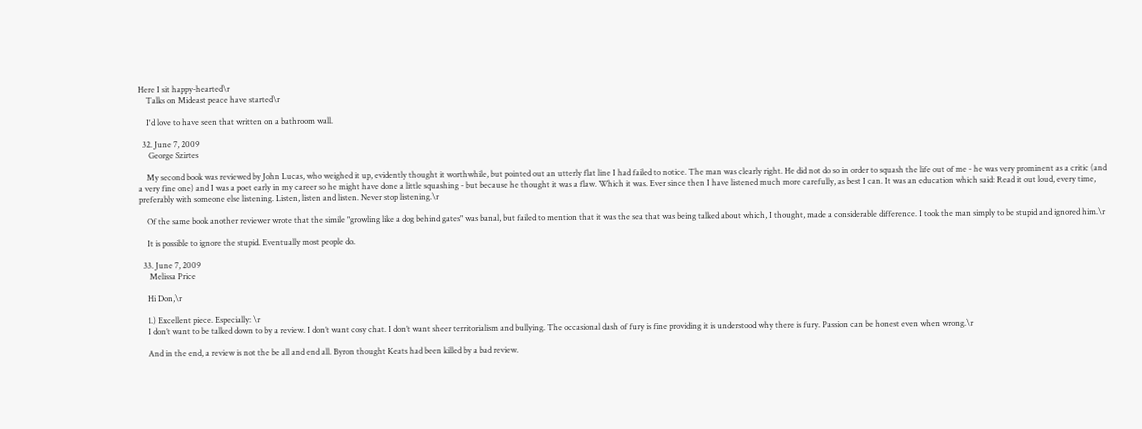Here I sit happy-hearted\r
    Talks on Mideast peace have started\r

    I'd love to have seen that written on a bathroom wall.

  32. June 7, 2009
     George Szirtes

    My second book was reviewed by John Lucas, who weighed it up, evidently thought it worthwhile, but pointed out an utterly flat line I had failed to notice. The man was clearly right. He did not do so in order to squash the life out of me - he was very prominent as a critic (and a very fine one) and I was a poet early in my career so he might have done a little squashing - but because he thought it was a flaw. Which it was. Ever since then I have listened much more carefully, as best I can. It was an education which said: Read it out loud, every time, preferably with someone else listening. Listen, listen and listen. Never stop listening.\r

    Of the same book another reviewer wrote that the simile "growling like a dog behind gates" was banal, but failed to mention that it was the sea that was being talked about which, I thought, made a considerable difference. I took the man simply to be stupid and ignored him.\r

    It is possible to ignore the stupid. Eventually most people do.

  33. June 7, 2009
     Melissa Price

    Hi Don,\r

    1.) Excellent piece. Especially: \r
    I don’t want to be talked down to by a review. I don’t want cosy chat. I don’t want sheer territorialism and bullying. The occasional dash of fury is fine providing it is understood why there is fury. Passion can be honest even when wrong.\r

    And in the end, a review is not the be all and end all. Byron thought Keats had been killed by a bad review.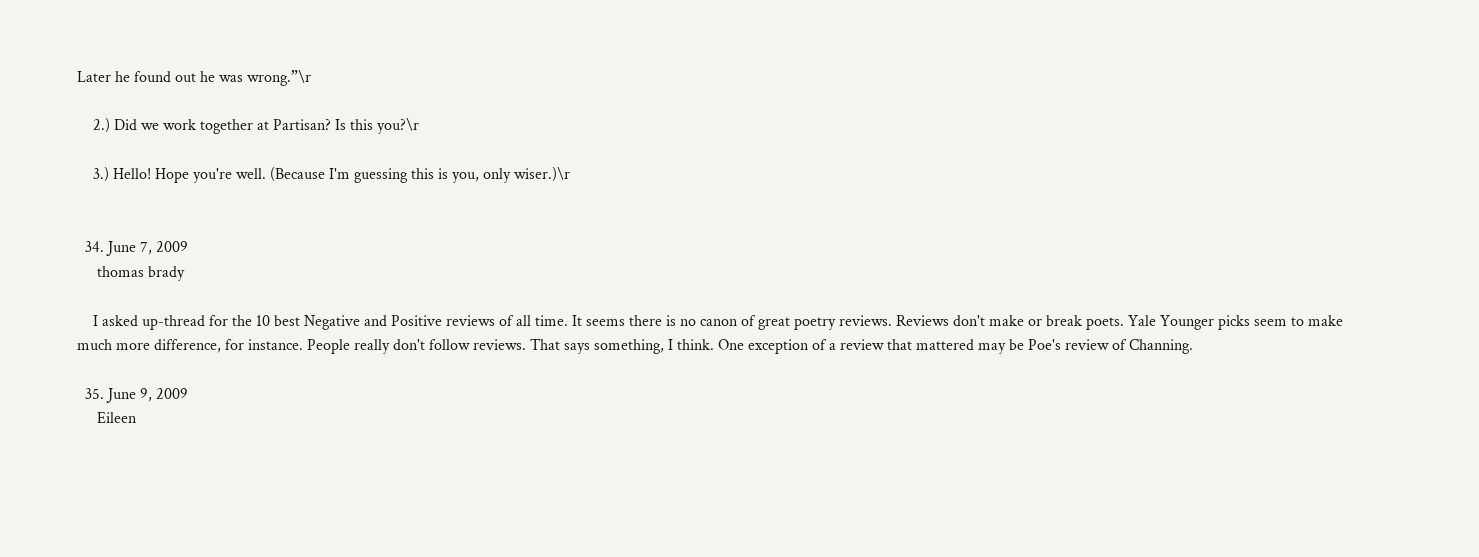Later he found out he was wrong.”\r

    2.) Did we work together at Partisan? Is this you?\r

    3.) Hello! Hope you're well. (Because I'm guessing this is you, only wiser.)\r


  34. June 7, 2009
     thomas brady

    I asked up-thread for the 10 best Negative and Positive reviews of all time. It seems there is no canon of great poetry reviews. Reviews don't make or break poets. Yale Younger picks seem to make much more difference, for instance. People really don't follow reviews. That says something, I think. One exception of a review that mattered may be Poe's review of Channing.

  35. June 9, 2009
     Eileen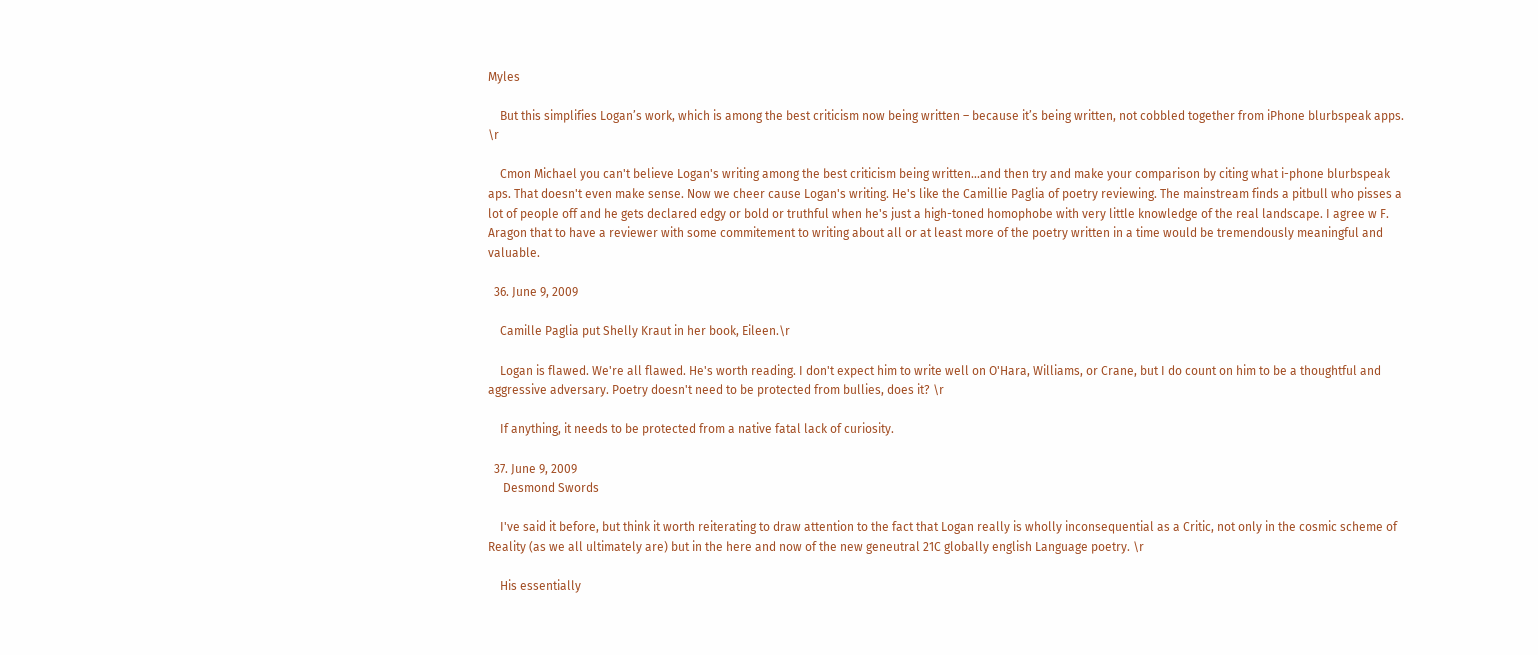Myles

    But this simplifies Logan’s work, which is among the best criticism now being written – because it’s being written, not cobbled together from iPhone blurbspeak apps. \r

    Cmon Michael you can't believe Logan's writing among the best criticism being written...and then try and make your comparison by citing what i-phone blurbspeak aps. That doesn't even make sense. Now we cheer cause Logan's writing. He's like the Camillie Paglia of poetry reviewing. The mainstream finds a pitbull who pisses a lot of people off and he gets declared edgy or bold or truthful when he's just a high-toned homophobe with very little knowledge of the real landscape. I agree w F. Aragon that to have a reviewer with some commitement to writing about all or at least more of the poetry written in a time would be tremendously meaningful and valuable.

  36. June 9, 2009

    Camille Paglia put Shelly Kraut in her book, Eileen.\r

    Logan is flawed. We're all flawed. He's worth reading. I don't expect him to write well on O'Hara, Williams, or Crane, but I do count on him to be a thoughtful and aggressive adversary. Poetry doesn't need to be protected from bullies, does it? \r

    If anything, it needs to be protected from a native fatal lack of curiosity.

  37. June 9, 2009
     Desmond Swords

    I've said it before, but think it worth reiterating to draw attention to the fact that Logan really is wholly inconsequential as a Critic, not only in the cosmic scheme of Reality (as we all ultimately are) but in the here and now of the new geneutral 21C globally english Language poetry. \r

    His essentially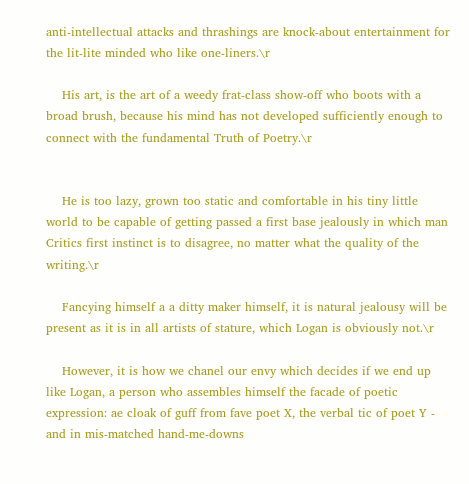anti-intellectual attacks and thrashings are knock-about entertainment for the lit-lite minded who like one-liners.\r

    His art, is the art of a weedy frat-class show-off who boots with a broad brush, because his mind has not developed sufficiently enough to connect with the fundamental Truth of Poetry.\r


    He is too lazy, grown too static and comfortable in his tiny little world to be capable of getting passed a first base jealously in which man Critics first instinct is to disagree, no matter what the quality of the writing.\r

    Fancying himself a a ditty maker himself, it is natural jealousy will be present as it is in all artists of stature, which Logan is obviously not.\r

    However, it is how we chanel our envy which decides if we end up like Logan, a person who assembles himself the facade of poetic expression: ae cloak of guff from fave poet X, the verbal tic of poet Y - and in mis-matched hand-me-downs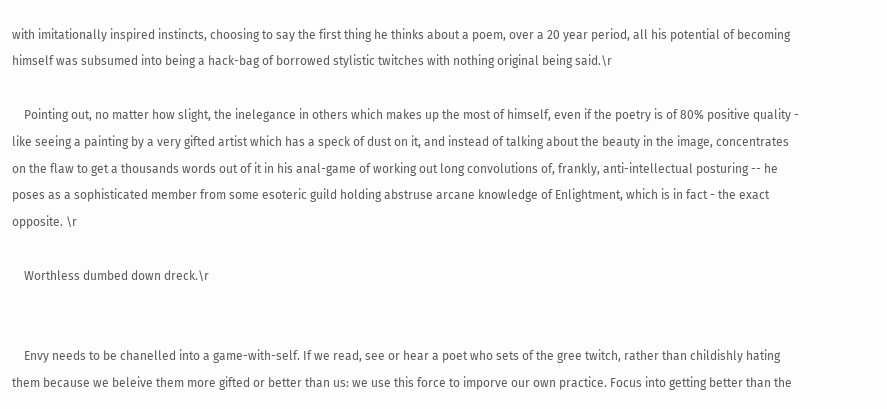with imitationally inspired instincts, choosing to say the first thing he thinks about a poem, over a 20 year period, all his potential of becoming himself was subsumed into being a hack-bag of borrowed stylistic twitches with nothing original being said.\r

    Pointing out, no matter how slight, the inelegance in others which makes up the most of himself, even if the poetry is of 80% positive quality - like seeing a painting by a very gifted artist which has a speck of dust on it, and instead of talking about the beauty in the image, concentrates on the flaw to get a thousands words out of it in his anal-game of working out long convolutions of, frankly, anti-intellectual posturing -- he poses as a sophisticated member from some esoteric guild holding abstruse arcane knowledge of Enlightment, which is in fact - the exact opposite. \r

    Worthless dumbed down dreck.\r


    Envy needs to be chanelled into a game-with-self. If we read, see or hear a poet who sets of the gree twitch, rather than childishly hating them because we beleive them more gifted or better than us: we use this force to imporve our own practice. Focus into getting better than the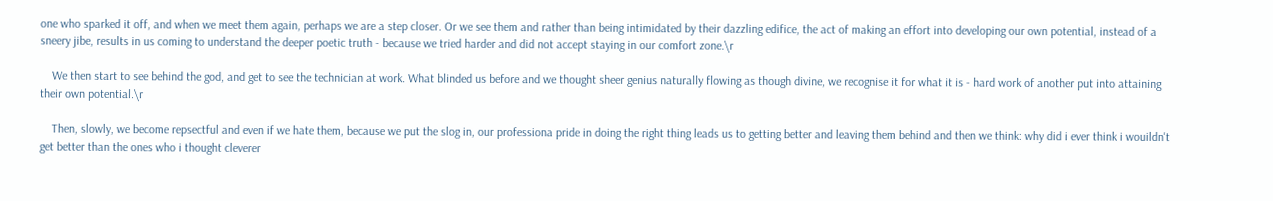one who sparked it off, and when we meet them again, perhaps we are a step closer. Or we see them and rather than being intimidated by their dazzling edifice, the act of making an effort into developing our own potential, instead of a sneery jibe, results in us coming to understand the deeper poetic truth - because we tried harder and did not accept staying in our comfort zone.\r

    We then start to see behind the god, and get to see the technician at work. What blinded us before and we thought sheer genius naturally flowing as though divine, we recognise it for what it is - hard work of another put into attaining their own potential.\r

    Then, slowly, we become repsectful and even if we hate them, because we put the slog in, our professiona pride in doing the right thing leads us to getting better and leaving them behind and then we think: why did i ever think i wouildn't get better than the ones who i thought cleverer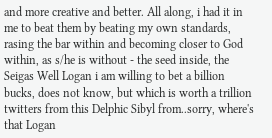and more creative and better. All along, i had it in me to beat them by beating my own standards, rasing the bar within and becoming closer to God within, as s/he is without - the seed inside, the Seigas Well Logan i am willing to bet a billion bucks, does not know, but which is worth a trillion twitters from this Delphic Sibyl from..sorry, where's that Logan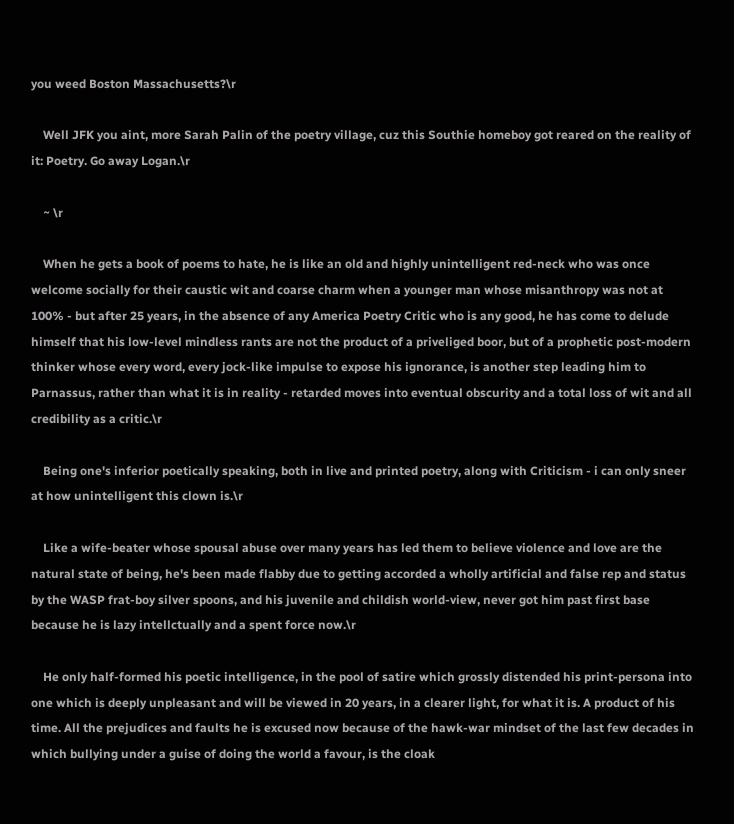you weed Boston Massachusetts?\r

    Well JFK you aint, more Sarah Palin of the poetry village, cuz this Southie homeboy got reared on the reality of it: Poetry. Go away Logan.\r

    ~ \r

    When he gets a book of poems to hate, he is like an old and highly unintelligent red-neck who was once welcome socially for their caustic wit and coarse charm when a younger man whose misanthropy was not at 100% - but after 25 years, in the absence of any America Poetry Critic who is any good, he has come to delude himself that his low-level mindless rants are not the product of a priveliged boor, but of a prophetic post-modern thinker whose every word, every jock-like impulse to expose his ignorance, is another step leading him to Parnassus, rather than what it is in reality - retarded moves into eventual obscurity and a total loss of wit and all credibility as a critic.\r

    Being one's inferior poetically speaking, both in live and printed poetry, along with Criticism - i can only sneer at how unintelligent this clown is.\r

    Like a wife-beater whose spousal abuse over many years has led them to believe violence and love are the natural state of being, he's been made flabby due to getting accorded a wholly artificial and false rep and status by the WASP frat-boy silver spoons, and his juvenile and childish world-view, never got him past first base because he is lazy intellctually and a spent force now.\r

    He only half-formed his poetic intelligence, in the pool of satire which grossly distended his print-persona into one which is deeply unpleasant and will be viewed in 20 years, in a clearer light, for what it is. A product of his time. All the prejudices and faults he is excused now because of the hawk-war mindset of the last few decades in which bullying under a guise of doing the world a favour, is the cloak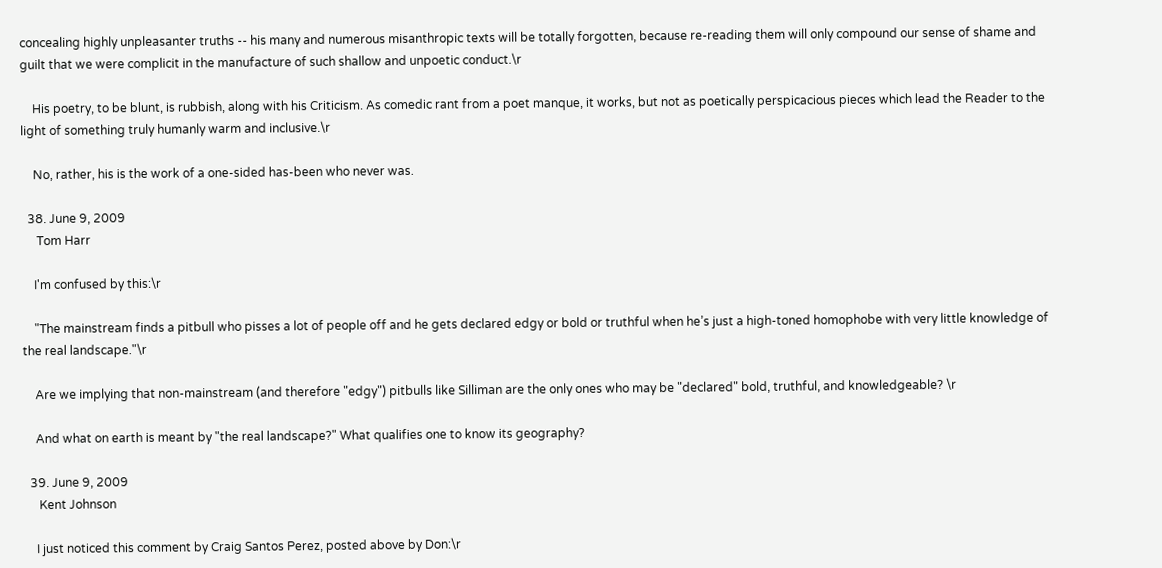concealing highly unpleasanter truths -- his many and numerous misanthropic texts will be totally forgotten, because re-reading them will only compound our sense of shame and guilt that we were complicit in the manufacture of such shallow and unpoetic conduct.\r

    His poetry, to be blunt, is rubbish, along with his Criticism. As comedic rant from a poet manque, it works, but not as poetically perspicacious pieces which lead the Reader to the light of something truly humanly warm and inclusive.\r

    No, rather, his is the work of a one-sided has-been who never was.

  38. June 9, 2009
     Tom Harr

    I'm confused by this:\r

    "The mainstream finds a pitbull who pisses a lot of people off and he gets declared edgy or bold or truthful when he’s just a high-toned homophobe with very little knowledge of the real landscape."\r

    Are we implying that non-mainstream (and therefore "edgy") pitbulls like Silliman are the only ones who may be "declared" bold, truthful, and knowledgeable? \r

    And what on earth is meant by "the real landscape?" What qualifies one to know its geography?

  39. June 9, 2009
     Kent Johnson

    I just noticed this comment by Craig Santos Perez, posted above by Don:\r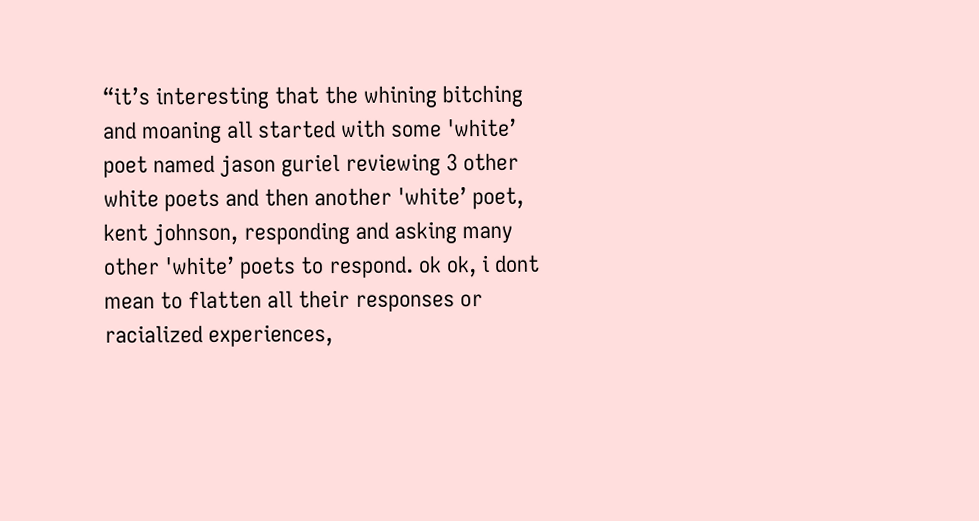“it’s interesting that the whining bitching and moaning all started with some 'white’ poet named jason guriel reviewing 3 other white poets and then another 'white’ poet, kent johnson, responding and asking many other 'white’ poets to respond. ok ok, i dont mean to flatten all their responses or racialized experiences,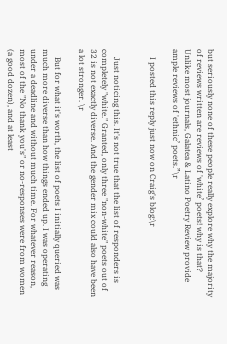but seriously none of these people really explore why the majority of reviews written are reviews of 'white’ poets! why is that? Unlike most journals, Galatea & Latino Poetry Review provide ample reviews of 'ethnic’ poets.”\r

    I posted this reply just now on Craig's blog:\r


    Just noticing this. It's not true that the list of responders is completely "white." Granted, only three "non-white" poets out of 32 is not exactly diverse. And the gender mix could also have been a lot stronger. \r

    But for what it's worth, the list of poets I initially queried was much more diverse than how things ended up. I was operating under a deadline and without much time. For whatever reason, most of the "No thank you's" or no-responses were from women (a good dozen), and at least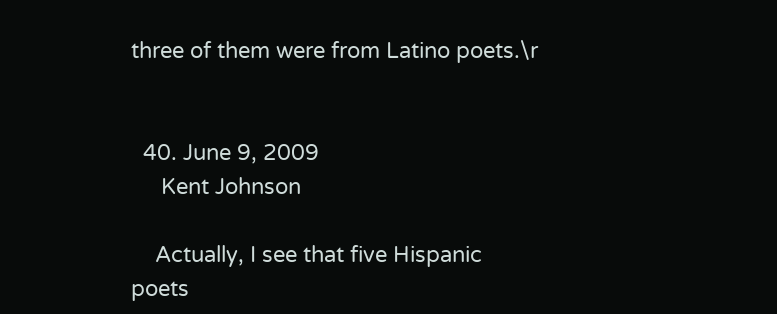three of them were from Latino poets.\r


  40. June 9, 2009
     Kent Johnson

    Actually, I see that five Hispanic poets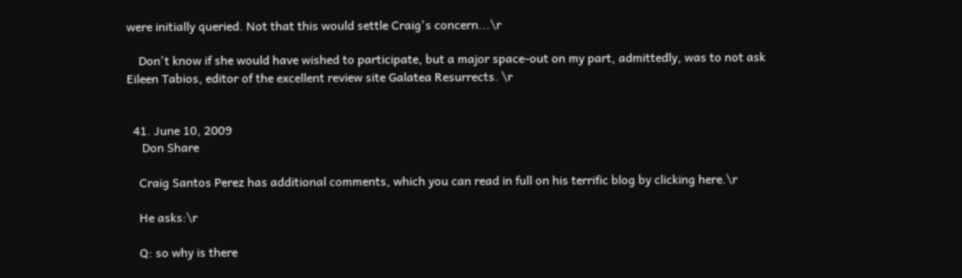were initially queried. Not that this would settle Craig's concern...\r

    Don't know if she would have wished to participate, but a major space-out on my part, admittedly, was to not ask Eileen Tabios, editor of the excellent review site Galatea Resurrects. \r


  41. June 10, 2009
     Don Share

    Craig Santos Perez has additional comments, which you can read in full on his terrific blog by clicking here.\r

    He asks:\r

    Q: so why is there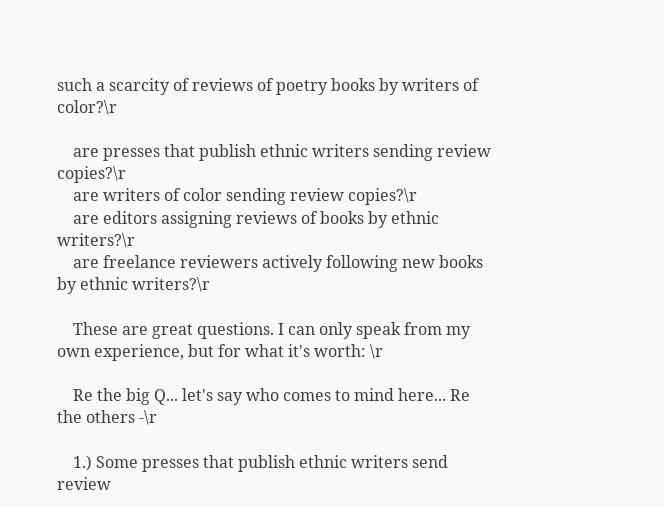such a scarcity of reviews of poetry books by writers of color?\r

    are presses that publish ethnic writers sending review copies?\r
    are writers of color sending review copies?\r
    are editors assigning reviews of books by ethnic writers?\r
    are freelance reviewers actively following new books by ethnic writers?\r

    These are great questions. I can only speak from my own experience, but for what it's worth: \r

    Re the big Q... let's say who comes to mind here... Re the others -\r

    1.) Some presses that publish ethnic writers send review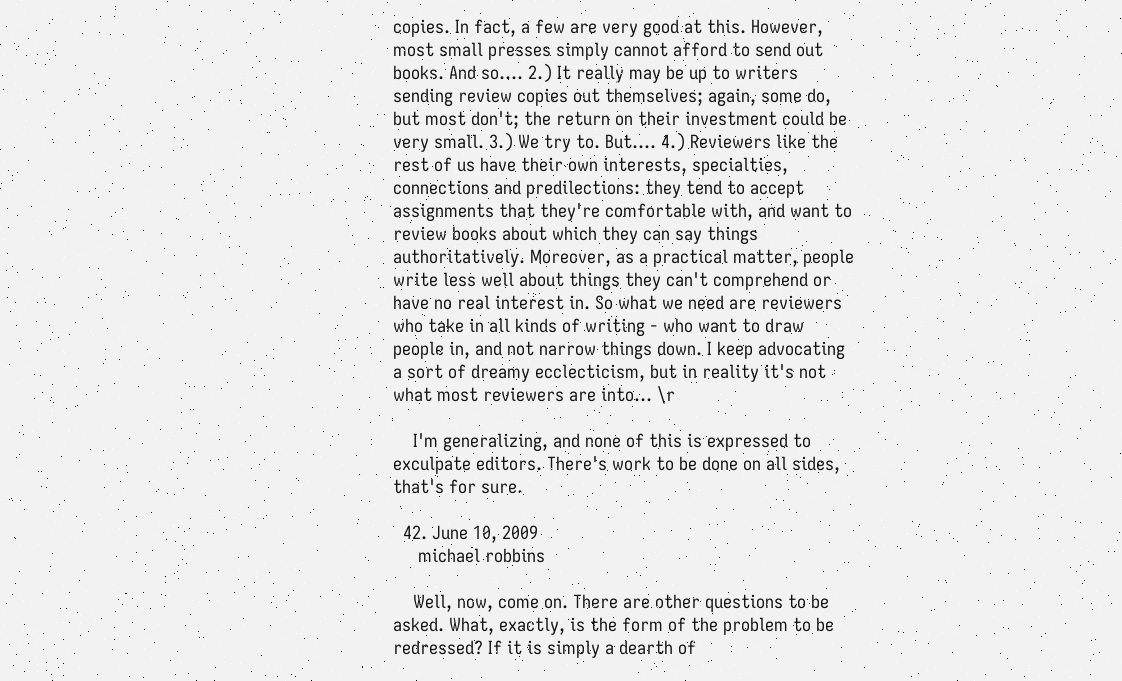copies. In fact, a few are very good at this. However, most small presses simply cannot afford to send out books. And so.... 2.) It really may be up to writers sending review copies out themselves; again, some do, but most don't; the return on their investment could be very small. 3.) We try to. But.... 4.) Reviewers like the rest of us have their own interests, specialties, connections and predilections: they tend to accept assignments that they're comfortable with, and want to review books about which they can say things authoritatively. Moreover, as a practical matter, people write less well about things they can't comprehend or have no real interest in. So what we need are reviewers who take in all kinds of writing - who want to draw people in, and not narrow things down. I keep advocating a sort of dreamy ecclecticism, but in reality it's not what most reviewers are into... \r

    I'm generalizing, and none of this is expressed to exculpate editors. There's work to be done on all sides, that's for sure.

  42. June 10, 2009
     michael robbins

    Well, now, come on. There are other questions to be asked. What, exactly, is the form of the problem to be redressed? If it is simply a dearth of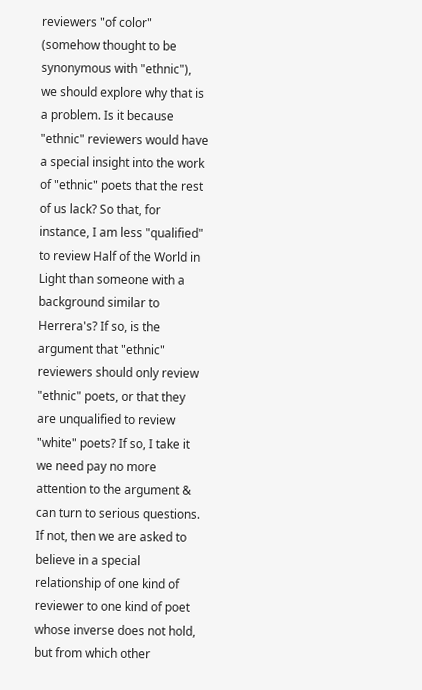reviewers "of color" (somehow thought to be synonymous with "ethnic"), we should explore why that is a problem. Is it because "ethnic" reviewers would have a special insight into the work of "ethnic" poets that the rest of us lack? So that, for instance, I am less "qualified" to review Half of the World in Light than someone with a background similar to Herrera's? If so, is the argument that "ethnic" reviewers should only review "ethnic" poets, or that they are unqualified to review "white" poets? If so, I take it we need pay no more attention to the argument & can turn to serious questions. If not, then we are asked to believe in a special relationship of one kind of reviewer to one kind of poet whose inverse does not hold, but from which other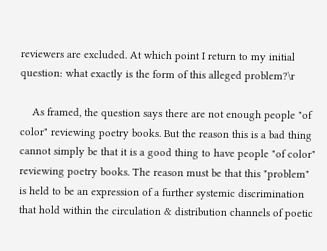reviewers are excluded. At which point I return to my initial question: what exactly is the form of this alleged problem?\r

    As framed, the question says there are not enough people "of color" reviewing poetry books. But the reason this is a bad thing cannot simply be that it is a good thing to have people "of color" reviewing poetry books. The reason must be that this "problem" is held to be an expression of a further systemic discrimination that hold within the circulation & distribution channels of poetic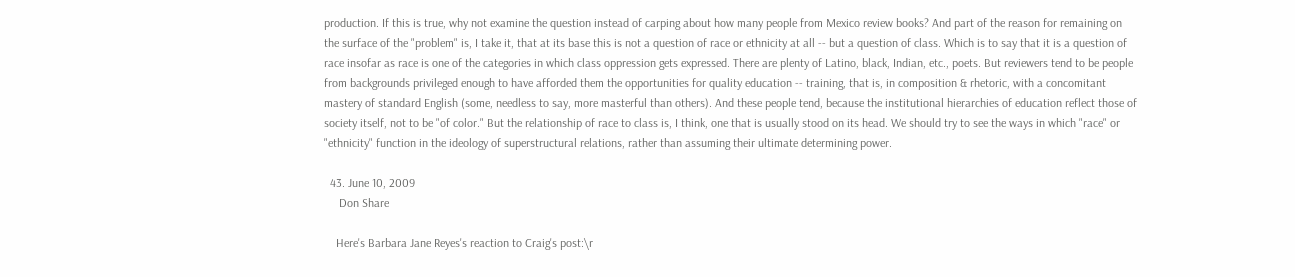production. If this is true, why not examine the question instead of carping about how many people from Mexico review books? And part of the reason for remaining on the surface of the "problem" is, I take it, that at its base this is not a question of race or ethnicity at all -- but a question of class. Which is to say that it is a question of race insofar as race is one of the categories in which class oppression gets expressed. There are plenty of Latino, black, Indian, etc., poets. But reviewers tend to be people from backgrounds privileged enough to have afforded them the opportunities for quality education -- training, that is, in composition & rhetoric, with a concomitant mastery of standard English (some, needless to say, more masterful than others). And these people tend, because the institutional hierarchies of education reflect those of society itself, not to be "of color." But the relationship of race to class is, I think, one that is usually stood on its head. We should try to see the ways in which "race" or "ethnicity" function in the ideology of superstructural relations, rather than assuming their ultimate determining power.

  43. June 10, 2009
     Don Share

    Here's Barbara Jane Reyes's reaction to Craig's post:\r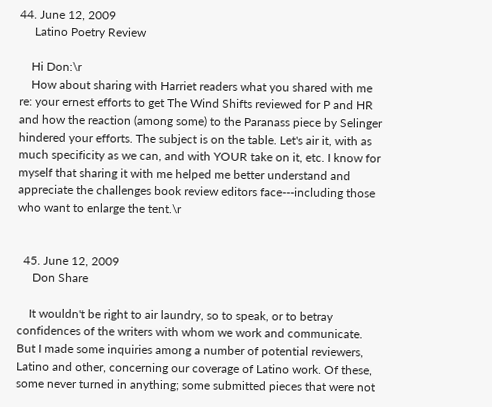44. June 12, 2009
     Latino Poetry Review

    Hi Don:\r
    How about sharing with Harriet readers what you shared with me re: your ernest efforts to get The Wind Shifts reviewed for P and HR and how the reaction (among some) to the Paranass piece by Selinger hindered your efforts. The subject is on the table. Let's air it, with as much specificity as we can, and with YOUR take on it, etc. I know for myself that sharing it with me helped me better understand and appreciate the challenges book review editors face---including those who want to enlarge the tent.\r


  45. June 12, 2009
     Don Share

    It wouldn't be right to air laundry, so to speak, or to betray confidences of the writers with whom we work and communicate. But I made some inquiries among a number of potential reviewers, Latino and other, concerning our coverage of Latino work. Of these, some never turned in anything; some submitted pieces that were not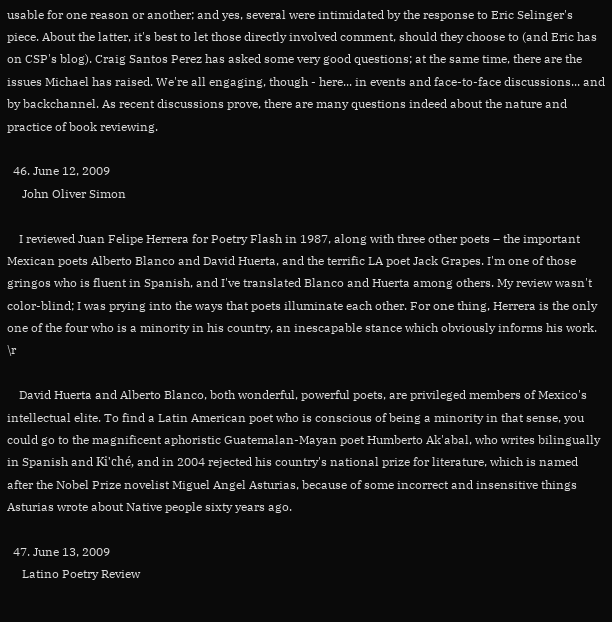usable for one reason or another; and yes, several were intimidated by the response to Eric Selinger's piece. About the latter, it's best to let those directly involved comment, should they choose to (and Eric has on CSP's blog). Craig Santos Perez has asked some very good questions; at the same time, there are the issues Michael has raised. We're all engaging, though - here... in events and face-to-face discussions... and by backchannel. As recent discussions prove, there are many questions indeed about the nature and practice of book reviewing.

  46. June 12, 2009
     John Oliver Simon

    I reviewed Juan Felipe Herrera for Poetry Flash in 1987, along with three other poets – the important Mexican poets Alberto Blanco and David Huerta, and the terrific LA poet Jack Grapes. I'm one of those gringos who is fluent in Spanish, and I've translated Blanco and Huerta among others. My review wasn't color-blind; I was prying into the ways that poets illuminate each other. For one thing, Herrera is the only one of the four who is a minority in his country, an inescapable stance which obviously informs his work. \r

    David Huerta and Alberto Blanco, both wonderful, powerful poets, are privileged members of Mexico's intellectual elite. To find a Latin American poet who is conscious of being a minority in that sense, you could go to the magnificent aphoristic Guatemalan-Mayan poet Humberto Ak'abal, who writes bilingually in Spanish and Ki'ché, and in 2004 rejected his country's national prize for literature, which is named after the Nobel Prize novelist Miguel Angel Asturias, because of some incorrect and insensitive things Asturias wrote about Native people sixty years ago.

  47. June 13, 2009
     Latino Poetry Review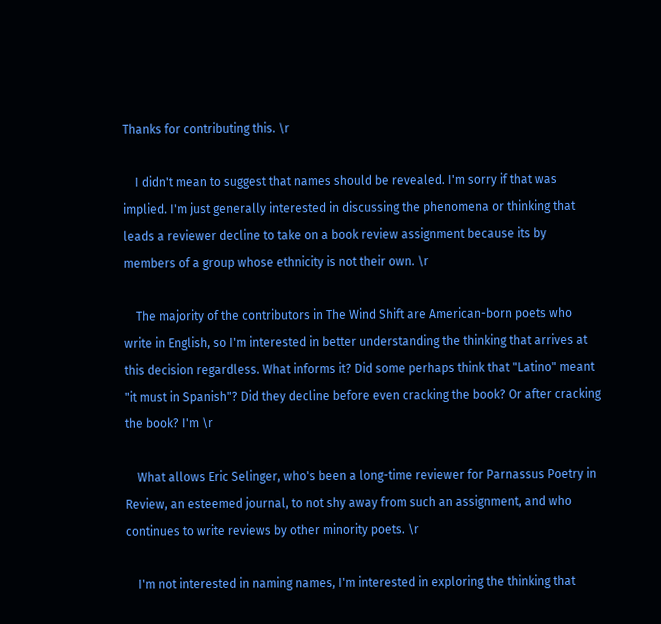Thanks for contributing this. \r

    I didn't mean to suggest that names should be revealed. I'm sorry if that was implied. I'm just generally interested in discussing the phenomena or thinking that leads a reviewer decline to take on a book review assignment because its by members of a group whose ethnicity is not their own. \r

    The majority of the contributors in The Wind Shift are American-born poets who write in English, so I'm interested in better understanding the thinking that arrives at this decision regardless. What informs it? Did some perhaps think that "Latino" meant "it must in Spanish"? Did they decline before even cracking the book? Or after cracking the book? I'm \r

    What allows Eric Selinger, who's been a long-time reviewer for Parnassus Poetry in Review, an esteemed journal, to not shy away from such an assignment, and who continues to write reviews by other minority poets. \r

    I'm not interested in naming names, I'm interested in exploring the thinking that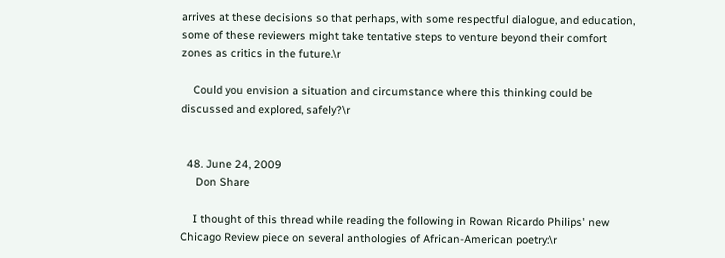arrives at these decisions so that perhaps, with some respectful dialogue, and education, some of these reviewers might take tentative steps to venture beyond their comfort zones as critics in the future.\r

    Could you envision a situation and circumstance where this thinking could be discussed and explored, safely?\r


  48. June 24, 2009
     Don Share

    I thought of this thread while reading the following in Rowan Ricardo Philips' new Chicago Review piece on several anthologies of African-American poetry:\r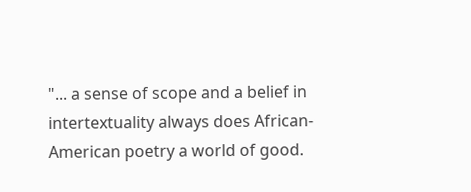"... a sense of scope and a belief in intertextuality always does African-American poetry a world of good.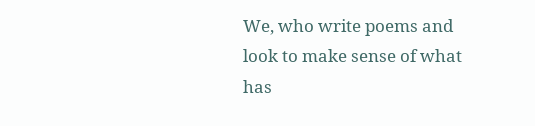We, who write poems and look to make sense of what has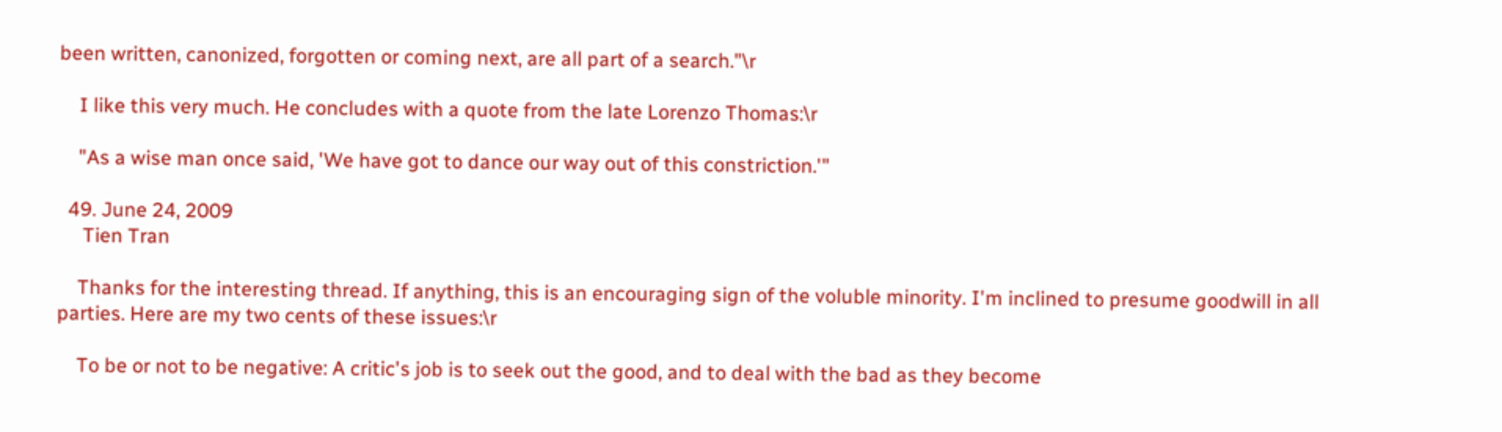been written, canonized, forgotten or coming next, are all part of a search."\r

    I like this very much. He concludes with a quote from the late Lorenzo Thomas:\r

    "As a wise man once said, 'We have got to dance our way out of this constriction.'"

  49. June 24, 2009
     Tien Tran

    Thanks for the interesting thread. If anything, this is an encouraging sign of the voluble minority. I'm inclined to presume goodwill in all parties. Here are my two cents of these issues:\r

    To be or not to be negative: A critic's job is to seek out the good, and to deal with the bad as they become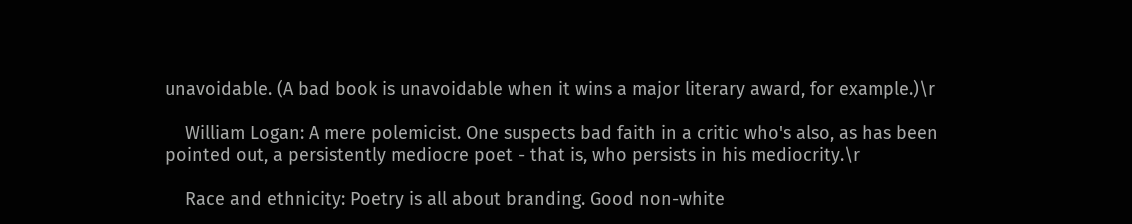unavoidable. (A bad book is unavoidable when it wins a major literary award, for example.)\r

    William Logan: A mere polemicist. One suspects bad faith in a critic who's also, as has been pointed out, a persistently mediocre poet - that is, who persists in his mediocrity.\r

    Race and ethnicity: Poetry is all about branding. Good non-white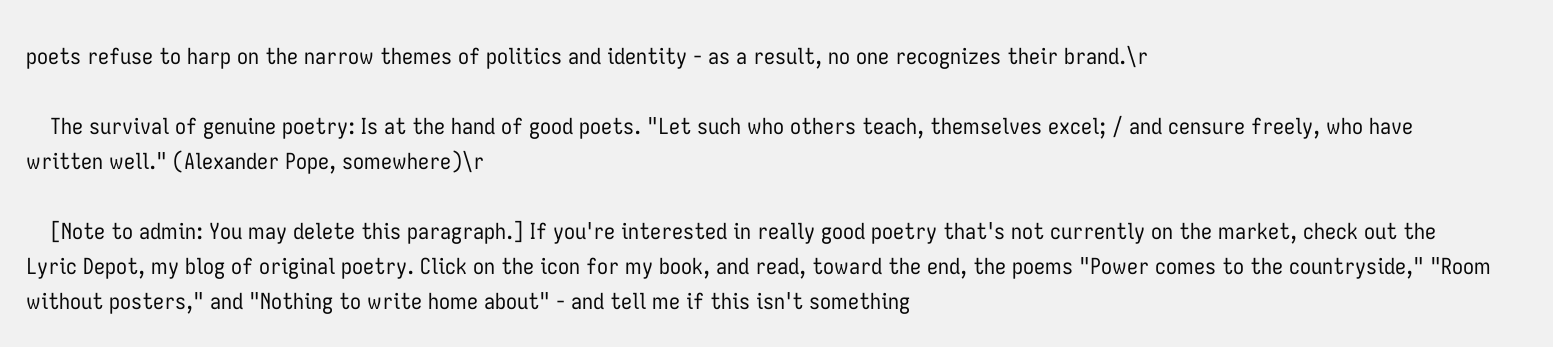poets refuse to harp on the narrow themes of politics and identity - as a result, no one recognizes their brand.\r

    The survival of genuine poetry: Is at the hand of good poets. "Let such who others teach, themselves excel; / and censure freely, who have written well." (Alexander Pope, somewhere)\r

    [Note to admin: You may delete this paragraph.] If you're interested in really good poetry that's not currently on the market, check out the Lyric Depot, my blog of original poetry. Click on the icon for my book, and read, toward the end, the poems "Power comes to the countryside," "Room without posters," and "Nothing to write home about" - and tell me if this isn't something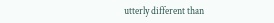utterly different than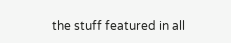the stuff featured in all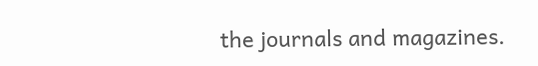the journals and magazines.